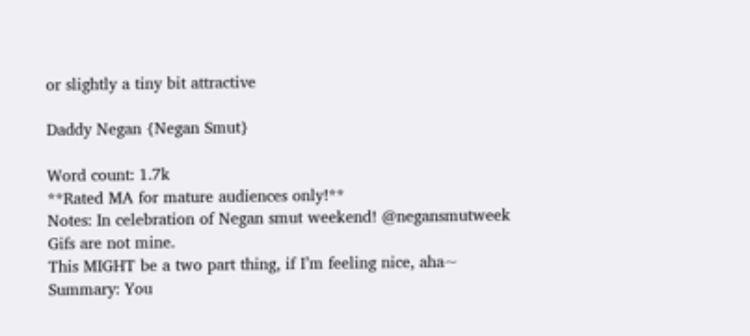or slightly a tiny bit attractive

Daddy Negan {Negan Smut}

Word count: 1.7k
**Rated MA for mature audiences only!**
Notes: In celebration of Negan smut weekend! @negansmutweek
Gifs are not mine.
This MIGHT be a two part thing, if I’m feeling nice, aha~
Summary: You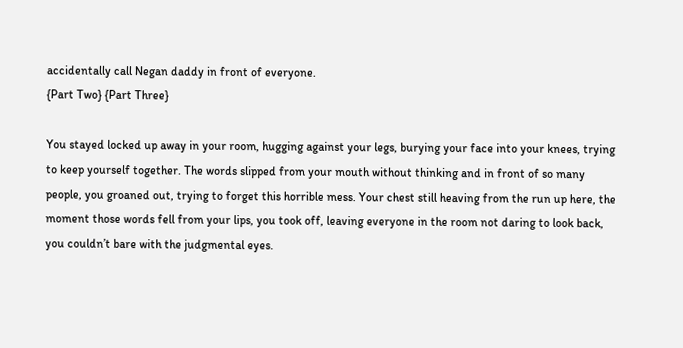accidentally call Negan daddy in front of everyone.
{Part Two} {Part Three}

You stayed locked up away in your room, hugging against your legs, burying your face into your knees, trying to keep yourself together. The words slipped from your mouth without thinking and in front of so many people, you groaned out, trying to forget this horrible mess. Your chest still heaving from the run up here, the moment those words fell from your lips, you took off, leaving everyone in the room not daring to look back, you couldn’t bare with the judgmental eyes.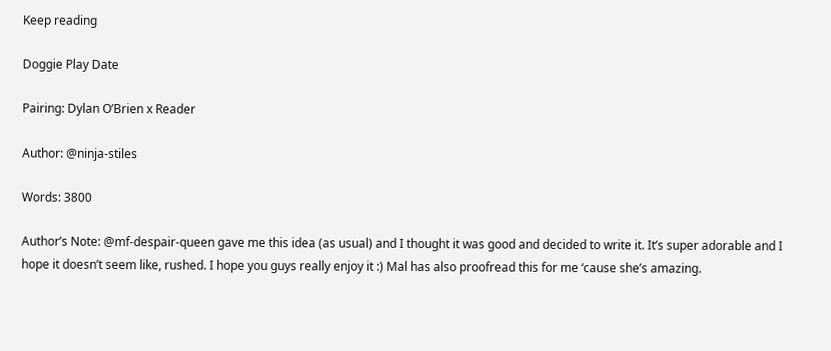Keep reading

Doggie Play Date

Pairing: Dylan O’Brien x Reader

Author: @ninja-stiles

Words: 3800

Author’s Note: @mf-despair-queen gave me this idea (as usual) and I thought it was good and decided to write it. It’s super adorable and I hope it doesn’t seem like, rushed. I hope you guys really enjoy it :) Mal has also proofread this for me ‘cause she’s amazing.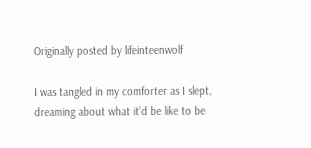Originally posted by lifeinteenwolf

I was tangled in my comforter as I slept, dreaming about what it’d be like to be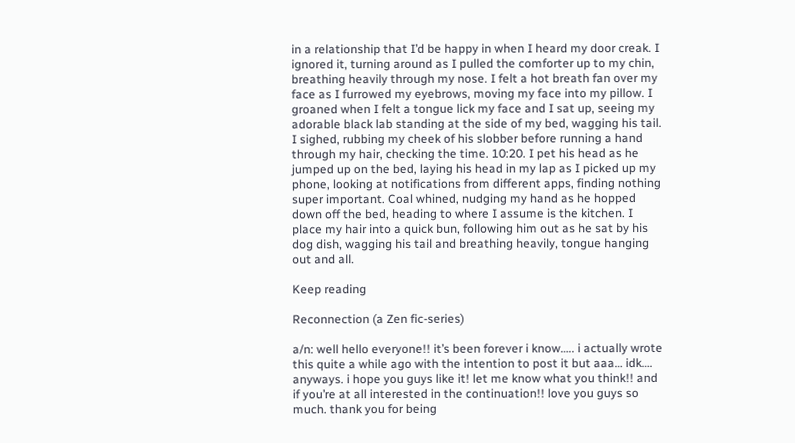in a relationship that I’d be happy in when I heard my door creak. I ignored it, turning around as I pulled the comforter up to my chin, breathing heavily through my nose. I felt a hot breath fan over my face as I furrowed my eyebrows, moving my face into my pillow. I groaned when I felt a tongue lick my face and I sat up, seeing my adorable black lab standing at the side of my bed, wagging his tail. I sighed, rubbing my cheek of his slobber before running a hand through my hair, checking the time. 10:20. I pet his head as he jumped up on the bed, laying his head in my lap as I picked up my phone, looking at notifications from different apps, finding nothing super important. Coal whined, nudging my hand as he hopped down off the bed, heading to where I assume is the kitchen. I place my hair into a quick bun, following him out as he sat by his dog dish, wagging his tail and breathing heavily, tongue hanging out and all.

Keep reading

Reconnection (a Zen fic-series)

a/n: well hello everyone!! it’s been forever i know….. i actually wrote this quite a while ago with the intention to post it but aaa… idk…. anyways. i hope you guys like it! let me know what you think!! and if you’re at all interested in the continuation!! love you guys so much. thank you for being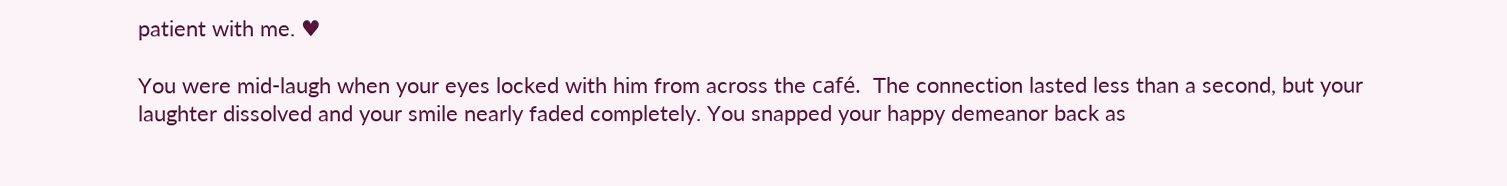patient with me. ♥

You were mid-laugh when your eyes locked with him from across the café.  The connection lasted less than a second, but your laughter dissolved and your smile nearly faded completely. You snapped your happy demeanor back as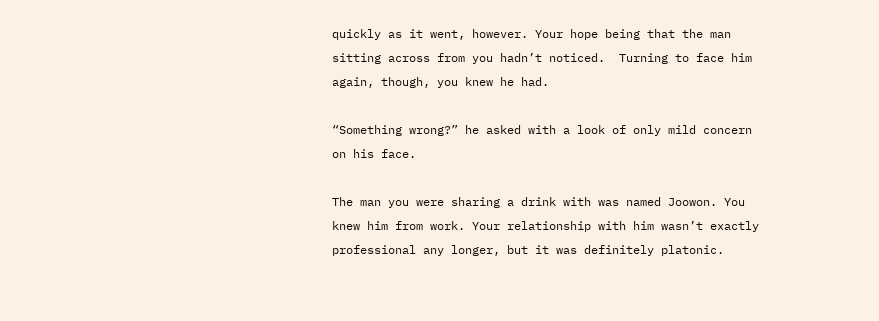quickly as it went, however. Your hope being that the man sitting across from you hadn’t noticed.  Turning to face him again, though, you knew he had.

“Something wrong?” he asked with a look of only mild concern on his face.

The man you were sharing a drink with was named Joowon. You knew him from work. Your relationship with him wasn’t exactly professional any longer, but it was definitely platonic.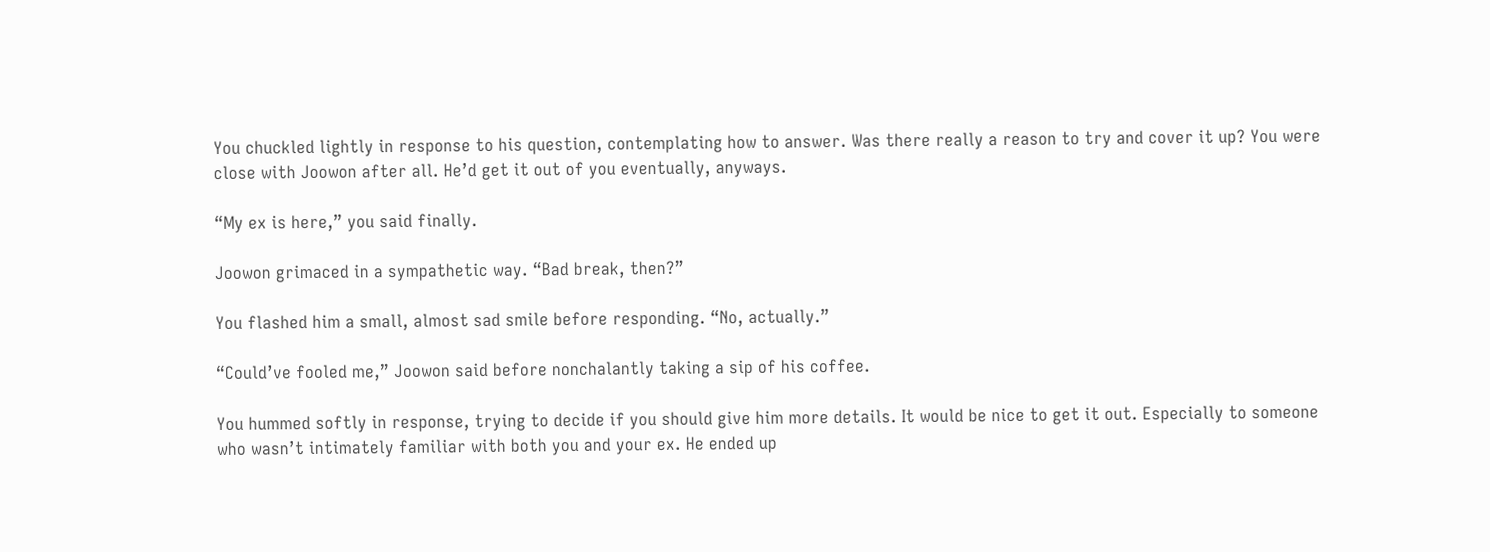You chuckled lightly in response to his question, contemplating how to answer. Was there really a reason to try and cover it up? You were close with Joowon after all. He’d get it out of you eventually, anyways.

“My ex is here,” you said finally.

Joowon grimaced in a sympathetic way. “Bad break, then?”

You flashed him a small, almost sad smile before responding. “No, actually.”

“Could’ve fooled me,” Joowon said before nonchalantly taking a sip of his coffee.

You hummed softly in response, trying to decide if you should give him more details. It would be nice to get it out. Especially to someone who wasn’t intimately familiar with both you and your ex. He ended up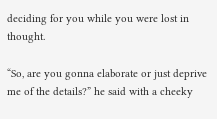deciding for you while you were lost in thought.

“So, are you gonna elaborate or just deprive me of the details?” he said with a cheeky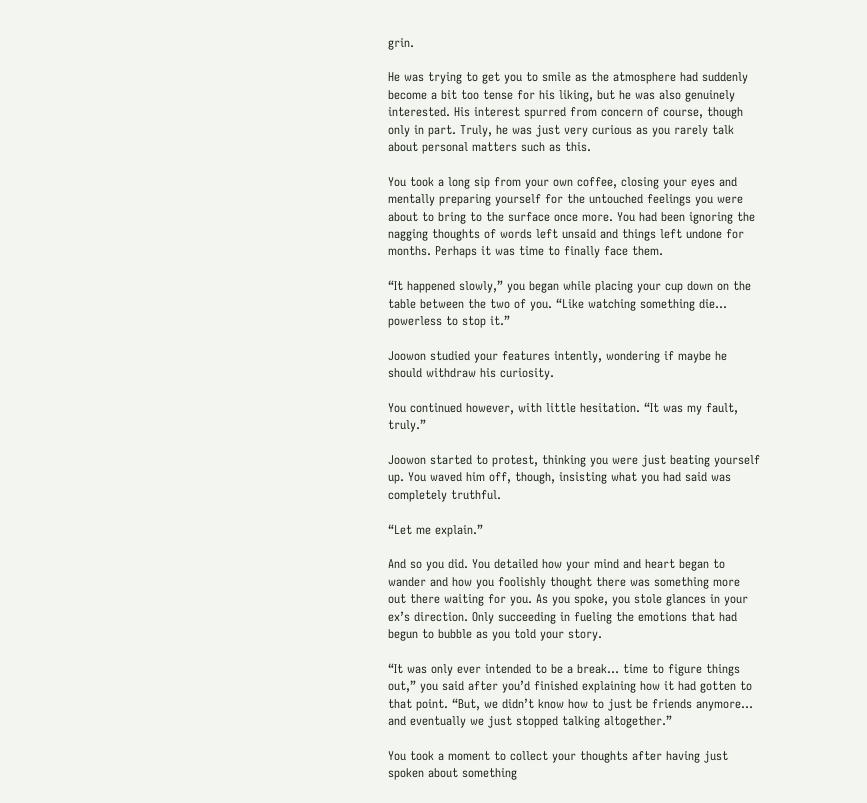grin.

He was trying to get you to smile as the atmosphere had suddenly become a bit too tense for his liking, but he was also genuinely interested. His interest spurred from concern of course, though only in part. Truly, he was just very curious as you rarely talk about personal matters such as this.

You took a long sip from your own coffee, closing your eyes and mentally preparing yourself for the untouched feelings you were about to bring to the surface once more. You had been ignoring the nagging thoughts of words left unsaid and things left undone for months. Perhaps it was time to finally face them.

“It happened slowly,” you began while placing your cup down on the table between the two of you. “Like watching something die… powerless to stop it.”

Joowon studied your features intently, wondering if maybe he should withdraw his curiosity.

You continued however, with little hesitation. “It was my fault, truly.”

Joowon started to protest, thinking you were just beating yourself up. You waved him off, though, insisting what you had said was completely truthful.

“Let me explain.”

And so you did. You detailed how your mind and heart began to wander and how you foolishly thought there was something more out there waiting for you. As you spoke, you stole glances in your ex’s direction. Only succeeding in fueling the emotions that had begun to bubble as you told your story.

“It was only ever intended to be a break… time to figure things out,” you said after you’d finished explaining how it had gotten to that point. “But, we didn’t know how to just be friends anymore… and eventually we just stopped talking altogether.”

You took a moment to collect your thoughts after having just spoken about something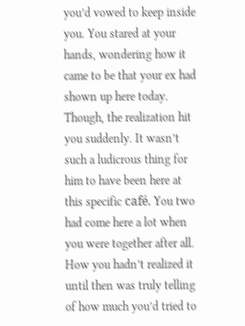you’d vowed to keep inside you. You stared at your hands, wondering how it came to be that your ex had shown up here today. Though, the realization hit you suddenly. It wasn’t such a ludicrous thing for him to have been here at this specific café. You two had come here a lot when you were together after all. How you hadn’t realized it until then was truly telling of how much you’d tried to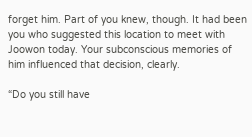forget him. Part of you knew, though. It had been you who suggested this location to meet with Joowon today. Your subconscious memories of him influenced that decision, clearly.

“Do you still have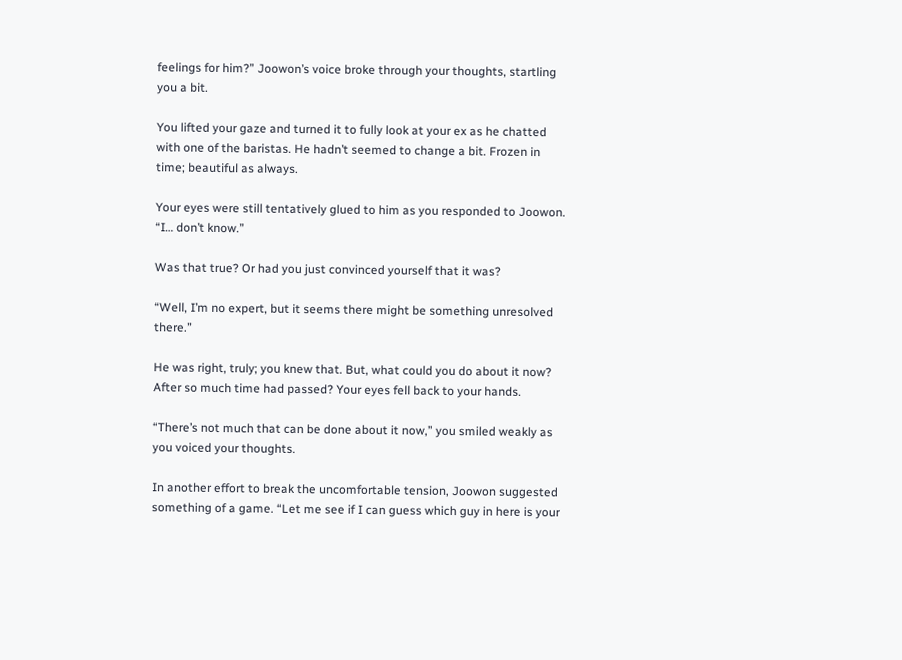feelings for him?” Joowon’s voice broke through your thoughts, startling you a bit.

You lifted your gaze and turned it to fully look at your ex as he chatted with one of the baristas. He hadn’t seemed to change a bit. Frozen in time; beautiful as always.

Your eyes were still tentatively glued to him as you responded to Joowon. “I… don’t know.”

Was that true? Or had you just convinced yourself that it was?

“Well, I’m no expert, but it seems there might be something unresolved there.”

He was right, truly; you knew that. But, what could you do about it now? After so much time had passed? Your eyes fell back to your hands.

“There’s not much that can be done about it now,” you smiled weakly as you voiced your thoughts.

In another effort to break the uncomfortable tension, Joowon suggested something of a game. “Let me see if I can guess which guy in here is your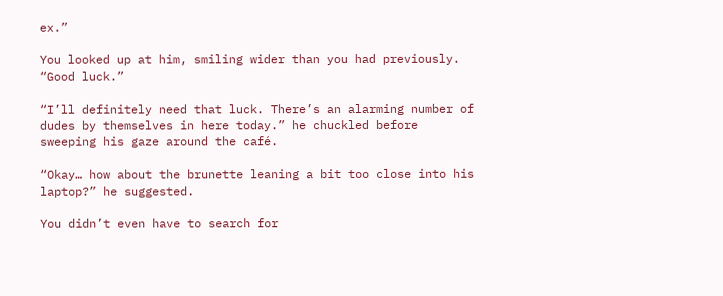ex.”

You looked up at him, smiling wider than you had previously. “Good luck.”

“I’ll definitely need that luck. There’s an alarming number of dudes by themselves in here today.” he chuckled before sweeping his gaze around the café.

“Okay… how about the brunette leaning a bit too close into his laptop?” he suggested.

You didn’t even have to search for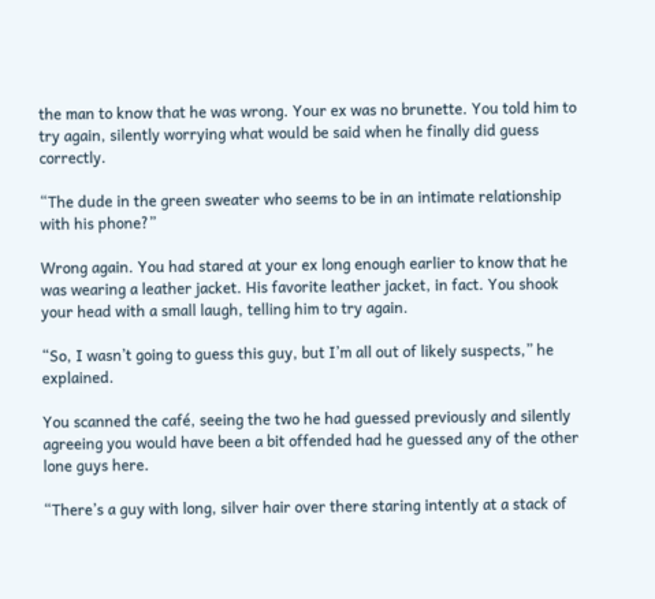the man to know that he was wrong. Your ex was no brunette. You told him to try again, silently worrying what would be said when he finally did guess correctly.

“The dude in the green sweater who seems to be in an intimate relationship with his phone?”

Wrong again. You had stared at your ex long enough earlier to know that he was wearing a leather jacket. His favorite leather jacket, in fact. You shook your head with a small laugh, telling him to try again.

“So, I wasn’t going to guess this guy, but I’m all out of likely suspects,” he explained.

You scanned the café, seeing the two he had guessed previously and silently agreeing you would have been a bit offended had he guessed any of the other lone guys here.

“There’s a guy with long, silver hair over there staring intently at a stack of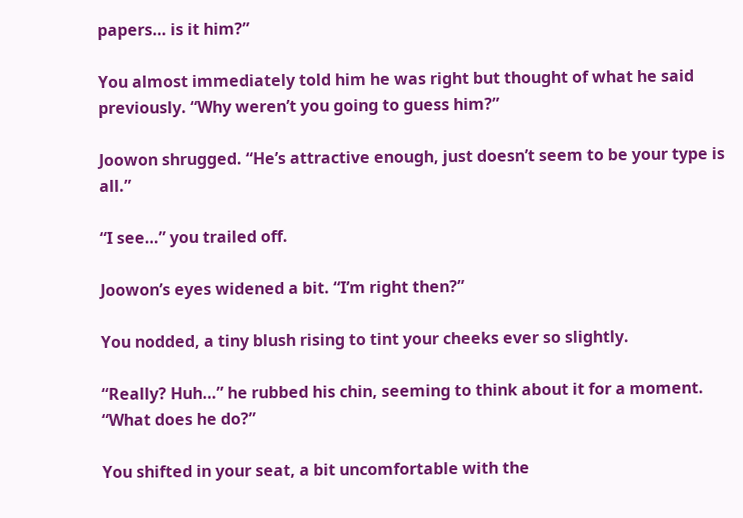papers… is it him?”

You almost immediately told him he was right but thought of what he said previously. “Why weren’t you going to guess him?”

Joowon shrugged. “He’s attractive enough, just doesn’t seem to be your type is all.”

“I see…” you trailed off.

Joowon’s eyes widened a bit. “I’m right then?”

You nodded, a tiny blush rising to tint your cheeks ever so slightly.

“Really? Huh…” he rubbed his chin, seeming to think about it for a moment. “What does he do?”

You shifted in your seat, a bit uncomfortable with the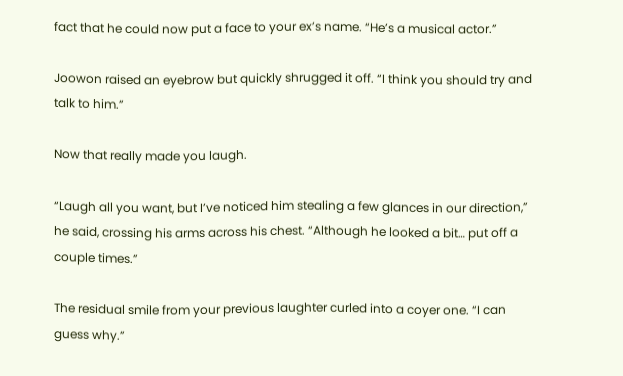fact that he could now put a face to your ex’s name. “He’s a musical actor.”

Joowon raised an eyebrow but quickly shrugged it off. “I think you should try and talk to him.”

Now that really made you laugh.

“Laugh all you want, but I’ve noticed him stealing a few glances in our direction,” he said, crossing his arms across his chest. “Although he looked a bit… put off a couple times.”

The residual smile from your previous laughter curled into a coyer one. “I can guess why.”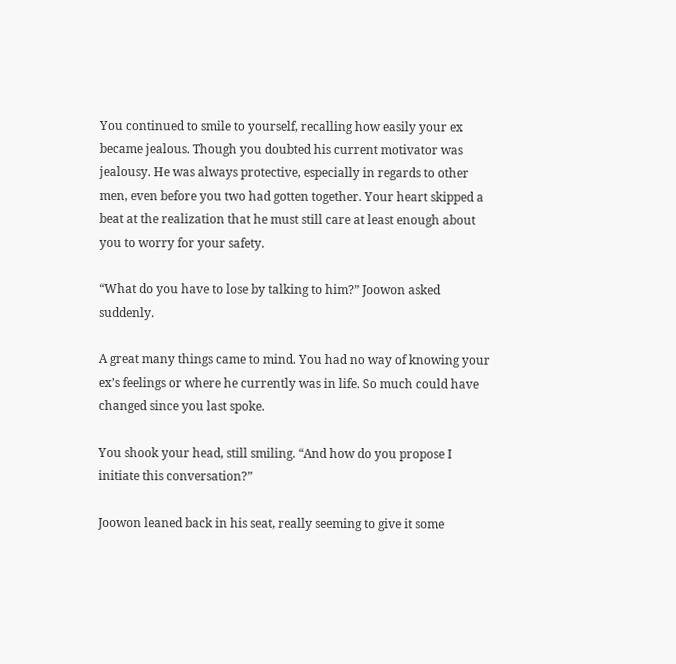You continued to smile to yourself, recalling how easily your ex became jealous. Though you doubted his current motivator was jealousy. He was always protective, especially in regards to other men, even before you two had gotten together. Your heart skipped a beat at the realization that he must still care at least enough about you to worry for your safety.

“What do you have to lose by talking to him?” Joowon asked suddenly.

A great many things came to mind. You had no way of knowing your ex’s feelings or where he currently was in life. So much could have changed since you last spoke.

You shook your head, still smiling. “And how do you propose I initiate this conversation?”

Joowon leaned back in his seat, really seeming to give it some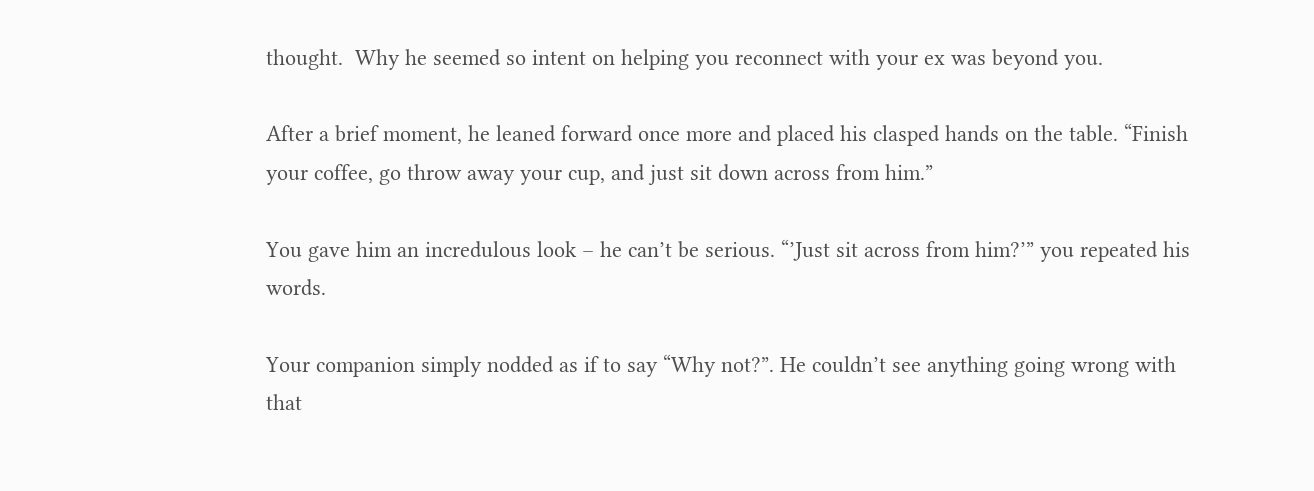thought.  Why he seemed so intent on helping you reconnect with your ex was beyond you.

After a brief moment, he leaned forward once more and placed his clasped hands on the table. “Finish your coffee, go throw away your cup, and just sit down across from him.”

You gave him an incredulous look – he can’t be serious. “’Just sit across from him?’” you repeated his words.

Your companion simply nodded as if to say “Why not?”. He couldn’t see anything going wrong with that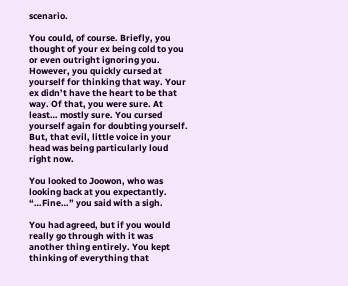scenario.

You could, of course. Briefly, you thought of your ex being cold to you or even outright ignoring you. However, you quickly cursed at yourself for thinking that way. Your ex didn’t have the heart to be that way. Of that, you were sure. At least… mostly sure. You cursed yourself again for doubting yourself. But, that evil, little voice in your head was being particularly loud right now.

You looked to Joowon, who was looking back at you expectantly. “…Fine…” you said with a sigh.

You had agreed, but if you would really go through with it was another thing entirely. You kept thinking of everything that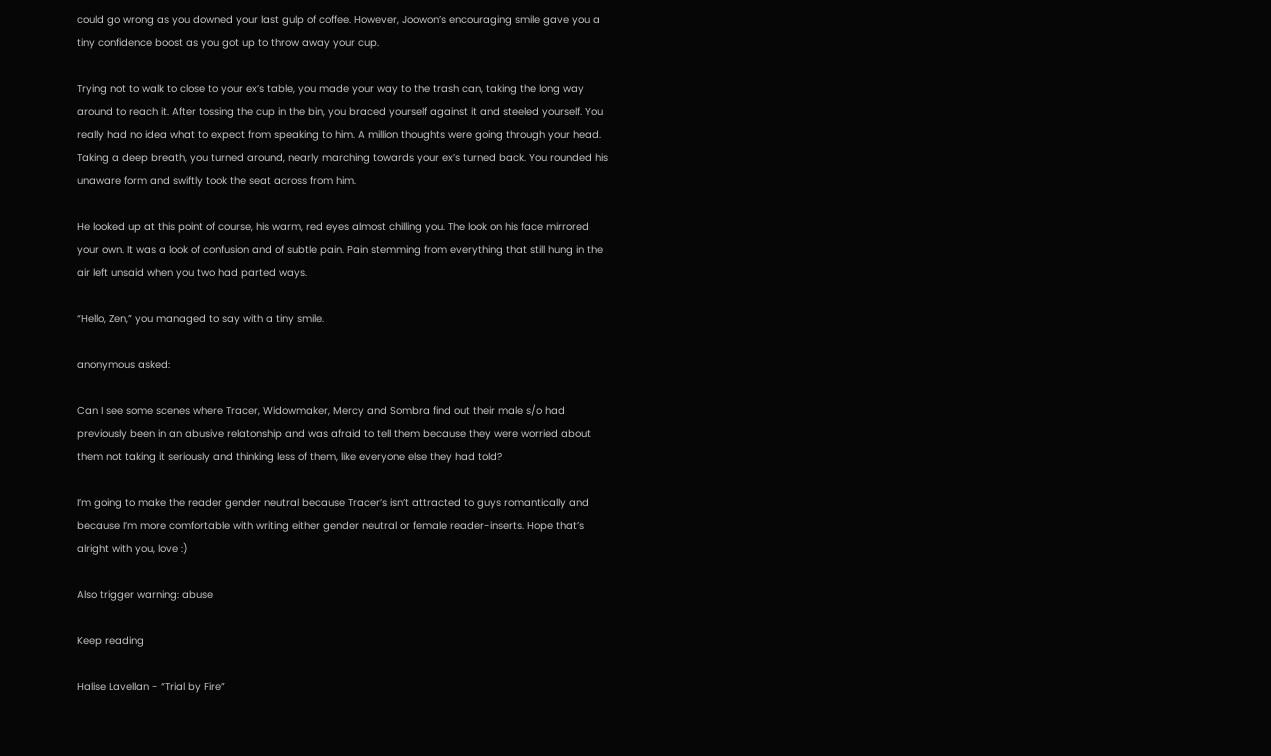could go wrong as you downed your last gulp of coffee. However, Joowon’s encouraging smile gave you a tiny confidence boost as you got up to throw away your cup.

Trying not to walk to close to your ex’s table, you made your way to the trash can, taking the long way around to reach it. After tossing the cup in the bin, you braced yourself against it and steeled yourself. You really had no idea what to expect from speaking to him. A million thoughts were going through your head. Taking a deep breath, you turned around, nearly marching towards your ex’s turned back. You rounded his unaware form and swiftly took the seat across from him.

He looked up at this point of course, his warm, red eyes almost chilling you. The look on his face mirrored your own. It was a look of confusion and of subtle pain. Pain stemming from everything that still hung in the air left unsaid when you two had parted ways.

“Hello, Zen,” you managed to say with a tiny smile.

anonymous asked:

Can I see some scenes where Tracer, Widowmaker, Mercy and Sombra find out their male s/o had previously been in an abusive relatonship and was afraid to tell them because they were worried about them not taking it seriously and thinking less of them, like everyone else they had told?

I’m going to make the reader gender neutral because Tracer’s isn’t attracted to guys romantically and because I’m more comfortable with writing either gender neutral or female reader-inserts. Hope that’s alright with you, love :)

Also trigger warning: abuse

Keep reading

Halise Lavellan - “Trial by Fire”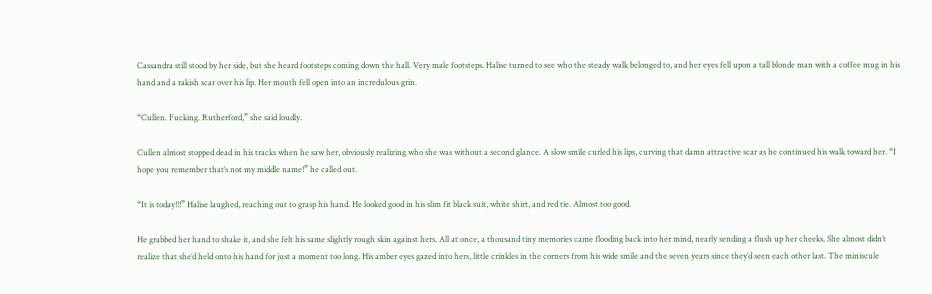Cassandra still stood by her side, but she heard footsteps coming down the hall. Very male footsteps. Halise turned to see who the steady walk belonged to, and her eyes fell upon a tall blonde man with a coffee mug in his hand and a rakish scar over his lip. Her mouth fell open into an incredulous grin.

“Cullen. Fucking. Rutherford,” she said loudly.

Cullen almost stopped dead in his tracks when he saw her, obviously realizing who she was without a second glance. A slow smile curled his lips, curving that damn attractive scar as he continued his walk toward her. “I hope you remember that’s not my middle name!” he called out.

“It is today!!!” Halise laughed, reaching out to grasp his hand. He looked good in his slim fit black suit, white shirt, and red tie. Almost too good.

He grabbed her hand to shake it, and she felt his same slightly rough skin against hers. All at once, a thousand tiny memories came flooding back into her mind, nearly sending a flush up her cheeks. She almost didn’t realize that she’d held onto his hand for just a moment too long. His amber eyes gazed into hers, little crinkles in the corners from his wide smile and the seven years since they’d seen each other last. The miniscule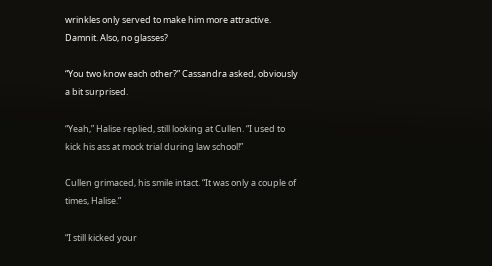wrinkles only served to make him more attractive. Damnit. Also, no glasses?

“You two know each other?” Cassandra asked, obviously a bit surprised.

“Yeah,” Halise replied, still looking at Cullen. “I used to kick his ass at mock trial during law school!”

Cullen grimaced, his smile intact. “It was only a couple of times, Halise.”

“I still kicked your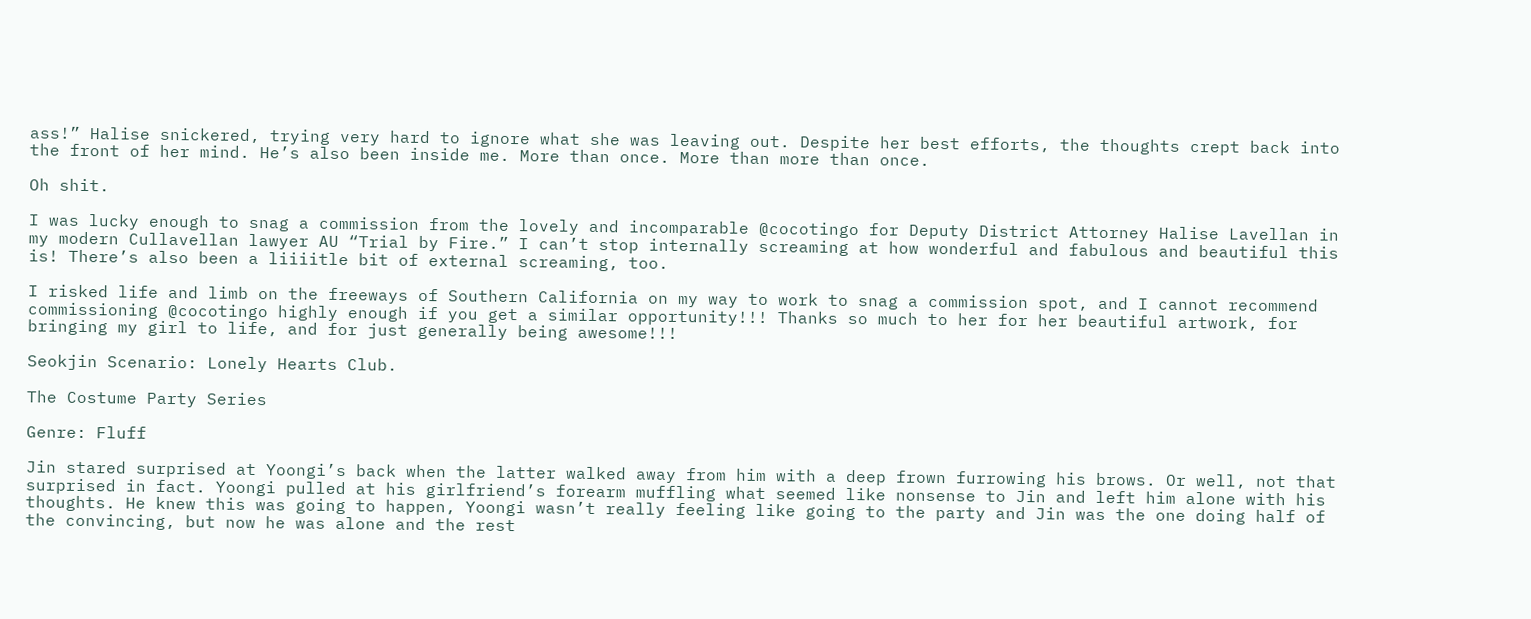ass!” Halise snickered, trying very hard to ignore what she was leaving out. Despite her best efforts, the thoughts crept back into the front of her mind. He’s also been inside me. More than once. More than more than once.

Oh shit.

I was lucky enough to snag a commission from the lovely and incomparable @cocotingo for Deputy District Attorney Halise Lavellan in my modern Cullavellan lawyer AU “Trial by Fire.” I can’t stop internally screaming at how wonderful and fabulous and beautiful this is! There’s also been a liiiitle bit of external screaming, too.

I risked life and limb on the freeways of Southern California on my way to work to snag a commission spot, and I cannot recommend commissioning @cocotingo highly enough if you get a similar opportunity!!! Thanks so much to her for her beautiful artwork, for bringing my girl to life, and for just generally being awesome!!!

Seokjin Scenario: Lonely Hearts Club.

The Costume Party Series

Genre: Fluff

Jin stared surprised at Yoongi’s back when the latter walked away from him with a deep frown furrowing his brows. Or well, not that surprised in fact. Yoongi pulled at his girlfriend’s forearm muffling what seemed like nonsense to Jin and left him alone with his thoughts. He knew this was going to happen, Yoongi wasn’t really feeling like going to the party and Jin was the one doing half of the convincing, but now he was alone and the rest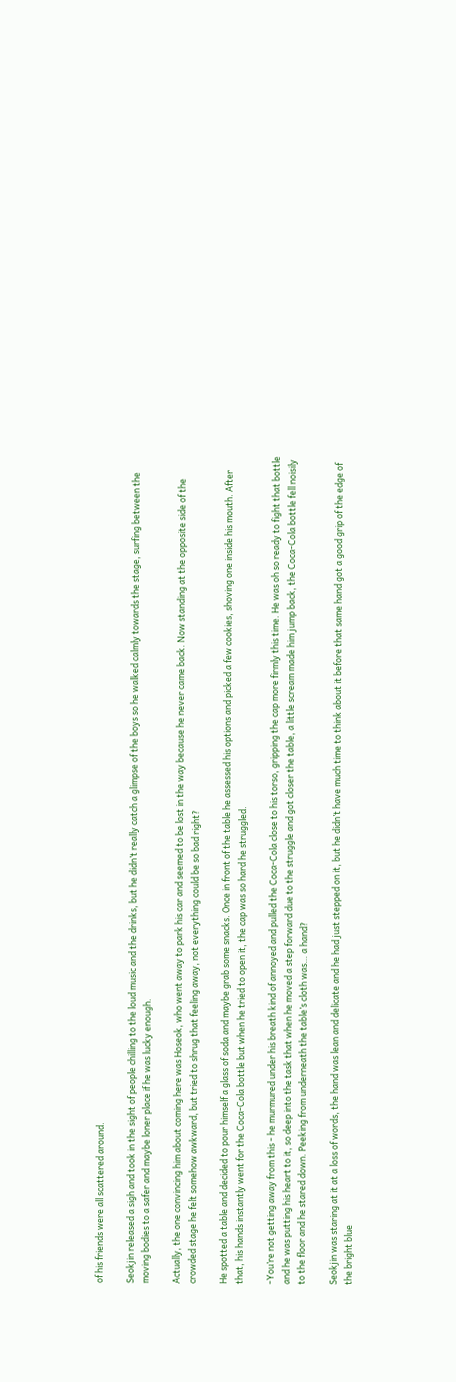of his friends were all scattered around.

Seokjin released a sigh and took in the sight of people chilling to the loud music and the drinks, but he didn’t really catch a glimpse of the boys so he walked calmly towards the stage, surfing between the moving bodies to a safer and maybe loner place if he was lucky enough.

Actually, the one convincing him about coming here was Hoseok, who went away to park his car and seemed to be lost in the way because he never came back. Now standing at the opposite side of the crowded stage he felt somehow awkward, but tried to shrug that feeling away, not everything could be so bad right?

He spotted a table and decided to pour himself a glass of soda and maybe grab some snacks. Once in front of the table he assessed his options and picked a few cookies, shoving one inside his mouth. After that, his hands instantly went for the Coca-Cola bottle but when he tried to open it, the cap was so hard he struggled.

-You’re not getting away from this - he murmured under his breath kind of annoyed and pulled the Coca-Cola close to his torso, gripping the cap more firmly this time. He was oh so ready to fight that bottle and he was putting his heart to it, so deep into the task that when he moved a step forward due to the struggle and got closer the table, a little scream made him jump back, the Coca-Cola bottle fell noisily to the floor and he stared down. Peeking from underneath the table’s cloth was… a hand?

Seokjin was staring at it at a loss of words, the hand was lean and delicate and he had just stepped on it, but he didn’t have much time to think about it before that same hand got a good grip of the edge of the bright blue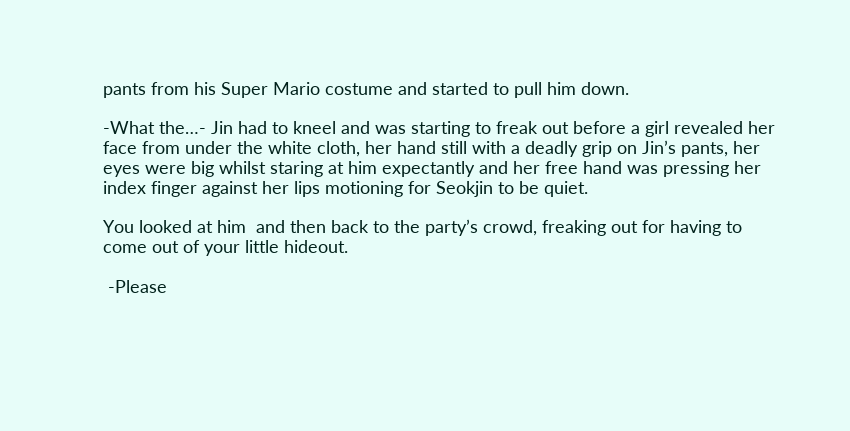pants from his Super Mario costume and started to pull him down.

-What the…- Jin had to kneel and was starting to freak out before a girl revealed her face from under the white cloth, her hand still with a deadly grip on Jin’s pants, her eyes were big whilst staring at him expectantly and her free hand was pressing her index finger against her lips motioning for Seokjin to be quiet.

You looked at him  and then back to the party’s crowd, freaking out for having to come out of your little hideout.

 -Please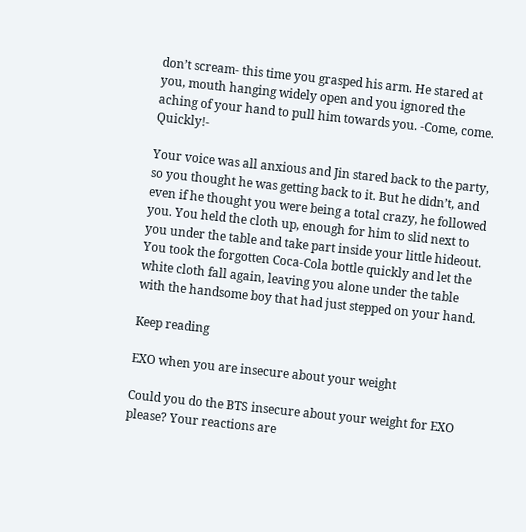don’t scream- this time you grasped his arm. He stared at you, mouth hanging widely open and you ignored the aching of your hand to pull him towards you. -Come, come. Quickly!-

Your voice was all anxious and Jin stared back to the party, so you thought he was getting back to it. But he didn’t, and even if he thought you were being a total crazy, he followed you. You held the cloth up, enough for him to slid next to you under the table and take part inside your little hideout. You took the forgotten Coca-Cola bottle quickly and let the white cloth fall again, leaving you alone under the table with the handsome boy that had just stepped on your hand.

Keep reading

EXO when you are insecure about your weight

Could you do the BTS insecure about your weight for EXO please? Your reactions are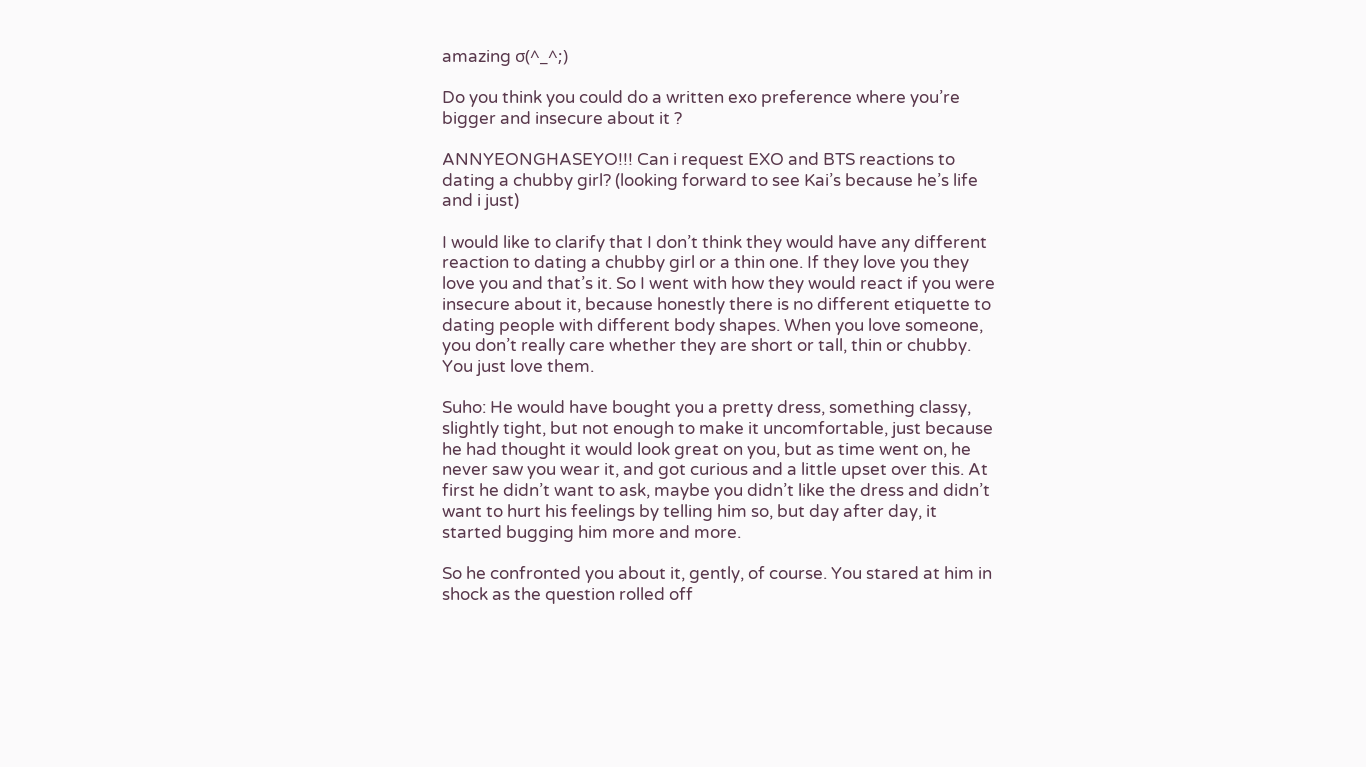amazing σ(^_^;)

Do you think you could do a written exo preference where you’re bigger and insecure about it ?

ANNYEONGHASEYO!!! Can i request EXO and BTS reactions to dating a chubby girl? (looking forward to see Kai’s because he’s life and i just)

I would like to clarify that I don’t think they would have any different reaction to dating a chubby girl or a thin one. If they love you they love you and that’s it. So I went with how they would react if you were insecure about it, because honestly there is no different etiquette to dating people with different body shapes. When you love someone, you don’t really care whether they are short or tall, thin or chubby. You just love them.

Suho: He would have bought you a pretty dress, something classy, slightly tight, but not enough to make it uncomfortable, just because he had thought it would look great on you, but as time went on, he never saw you wear it, and got curious and a little upset over this. At first he didn’t want to ask, maybe you didn’t like the dress and didn’t want to hurt his feelings by telling him so, but day after day, it started bugging him more and more.

So he confronted you about it, gently, of course. You stared at him in shock as the question rolled off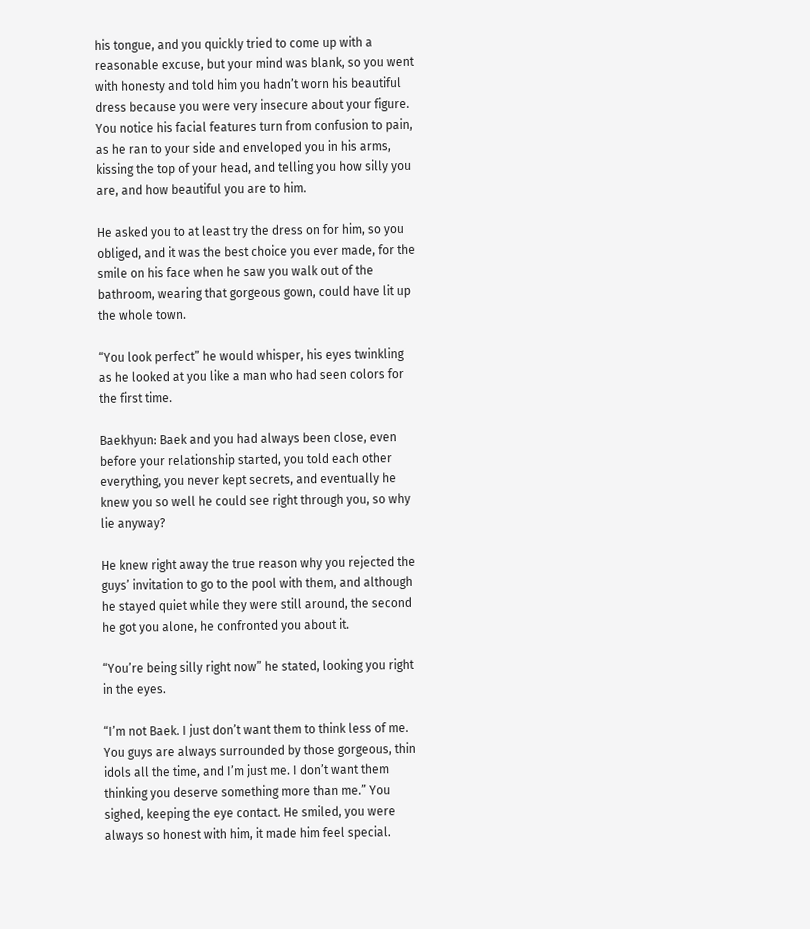his tongue, and you quickly tried to come up with a reasonable excuse, but your mind was blank, so you went with honesty and told him you hadn’t worn his beautiful dress because you were very insecure about your figure. You notice his facial features turn from confusion to pain, as he ran to your side and enveloped you in his arms, kissing the top of your head, and telling you how silly you are, and how beautiful you are to him.

He asked you to at least try the dress on for him, so you obliged, and it was the best choice you ever made, for the smile on his face when he saw you walk out of the bathroom, wearing that gorgeous gown, could have lit up the whole town.

“You look perfect” he would whisper, his eyes twinkling as he looked at you like a man who had seen colors for the first time.

Baekhyun: Baek and you had always been close, even before your relationship started, you told each other everything, you never kept secrets, and eventually he knew you so well he could see right through you, so why lie anyway?

He knew right away the true reason why you rejected the guys’ invitation to go to the pool with them, and although he stayed quiet while they were still around, the second he got you alone, he confronted you about it.

“You’re being silly right now” he stated, looking you right in the eyes.

“I’m not Baek. I just don’t want them to think less of me. You guys are always surrounded by those gorgeous, thin idols all the time, and I’m just me. I don’t want them thinking you deserve something more than me.” You sighed, keeping the eye contact. He smiled, you were always so honest with him, it made him feel special.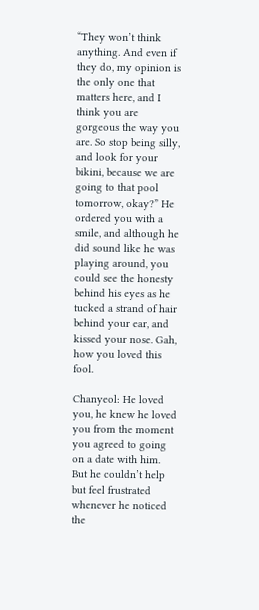“They won’t think anything. And even if they do, my opinion is the only one that matters here, and I think you are gorgeous the way you are. So stop being silly, and look for your bikini, because we are going to that pool tomorrow, okay?” He ordered you with a smile, and although he did sound like he was playing around, you could see the honesty behind his eyes as he tucked a strand of hair behind your ear, and kissed your nose. Gah, how you loved this fool.

Chanyeol: He loved you, he knew he loved you from the moment you agreed to going on a date with him. But he couldn’t help but feel frustrated whenever he noticed the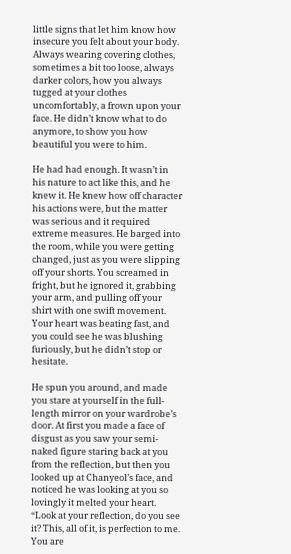little signs that let him know how insecure you felt about your body. Always wearing covering clothes, sometimes a bit too loose, always darker colors, how you always tugged at your clothes uncomfortably, a frown upon your face. He didn’t know what to do anymore, to show you how beautiful you were to him.

He had had enough. It wasn’t in his nature to act like this, and he knew it. He knew how off character his actions were, but the matter was serious and it required extreme measures. He barged into the room, while you were getting changed, just as you were slipping off your shorts. You screamed in fright, but he ignored it, grabbing your arm, and pulling off your shirt with one swift movement. Your heart was beating fast, and you could see he was blushing furiously, but he didn’t stop or hesitate.

He spun you around, and made you stare at yourself in the full-length mirror on your wardrobe’s door. At first you made a face of disgust as you saw your semi-naked figure staring back at you from the reflection, but then you looked up at Chanyeol’s face, and noticed he was looking at you so lovingly it melted your heart.
“Look at your reflection, do you see it? This, all of it, is perfection to me. You are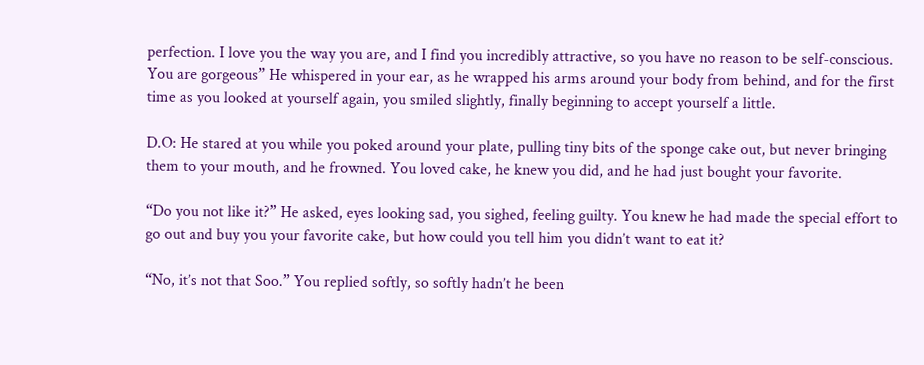perfection. I love you the way you are, and I find you incredibly attractive, so you have no reason to be self-conscious. You are gorgeous” He whispered in your ear, as he wrapped his arms around your body from behind, and for the first time as you looked at yourself again, you smiled slightly, finally beginning to accept yourself a little.

D.O: He stared at you while you poked around your plate, pulling tiny bits of the sponge cake out, but never bringing them to your mouth, and he frowned. You loved cake, he knew you did, and he had just bought your favorite.

“Do you not like it?” He asked, eyes looking sad, you sighed, feeling guilty. You knew he had made the special effort to go out and buy you your favorite cake, but how could you tell him you didn’t want to eat it?

“No, it’s not that Soo.” You replied softly, so softly hadn’t he been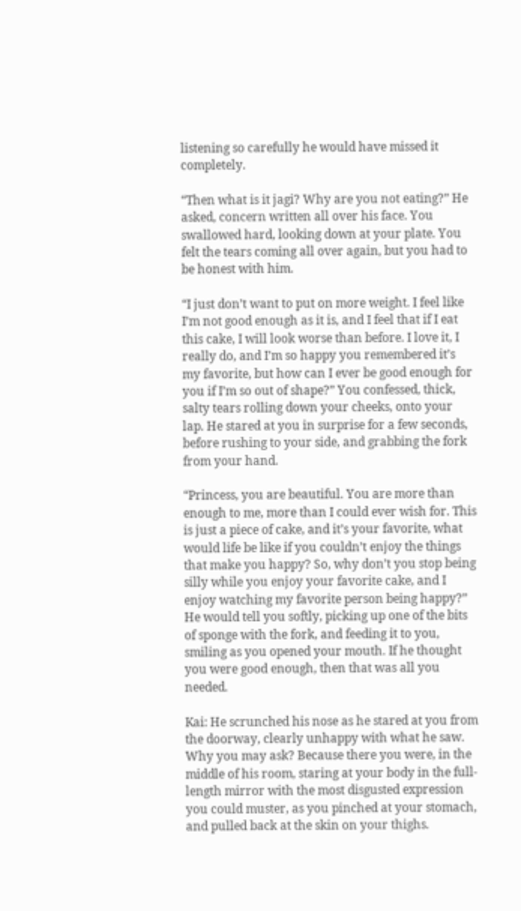listening so carefully he would have missed it completely.

“Then what is it jagi? Why are you not eating?” He asked, concern written all over his face. You swallowed hard, looking down at your plate. You felt the tears coming all over again, but you had to be honest with him.

“I just don’t want to put on more weight. I feel like I’m not good enough as it is, and I feel that if I eat this cake, I will look worse than before. I love it, I really do, and I’m so happy you remembered it’s my favorite, but how can I ever be good enough for you if I’m so out of shape?” You confessed, thick, salty tears rolling down your cheeks, onto your lap. He stared at you in surprise for a few seconds, before rushing to your side, and grabbing the fork from your hand.

“Princess, you are beautiful. You are more than enough to me, more than I could ever wish for. This is just a piece of cake, and it’s your favorite, what would life be like if you couldn’t enjoy the things that make you happy? So, why don’t you stop being silly while you enjoy your favorite cake, and I enjoy watching my favorite person being happy?” He would tell you softly, picking up one of the bits of sponge with the fork, and feeding it to you, smiling as you opened your mouth. If he thought you were good enough, then that was all you needed.

Kai: He scrunched his nose as he stared at you from the doorway, clearly unhappy with what he saw. Why you may ask? Because there you were, in the middle of his room, staring at your body in the full-length mirror with the most disgusted expression you could muster, as you pinched at your stomach, and pulled back at the skin on your thighs.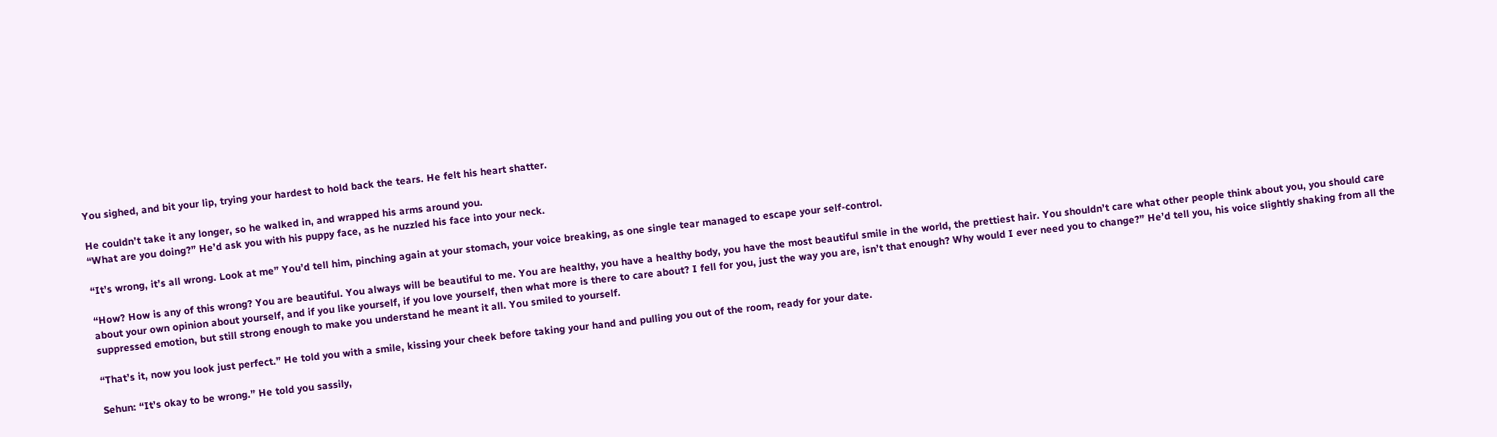You sighed, and bit your lip, trying your hardest to hold back the tears. He felt his heart shatter.

He couldn’t take it any longer, so he walked in, and wrapped his arms around you.
“What are you doing?” He’d ask you with his puppy face, as he nuzzled his face into your neck.

“It’s wrong, it’s all wrong. Look at me” You’d tell him, pinching again at your stomach, your voice breaking, as one single tear managed to escape your self-control.

“How? How is any of this wrong? You are beautiful. You always will be beautiful to me. You are healthy, you have a healthy body, you have the most beautiful smile in the world, the prettiest hair. You shouldn’t care what other people think about you, you should care about your own opinion about yourself, and if you like yourself, if you love yourself, then what more is there to care about? I fell for you, just the way you are, isn’t that enough? Why would I ever need you to change?” He’d tell you, his voice slightly shaking from all the suppressed emotion, but still strong enough to make you understand he meant it all. You smiled to yourself.

“That’s it, now you look just perfect.” He told you with a smile, kissing your cheek before taking your hand and pulling you out of the room, ready for your date.

Sehun: “It’s okay to be wrong.” He told you sassily,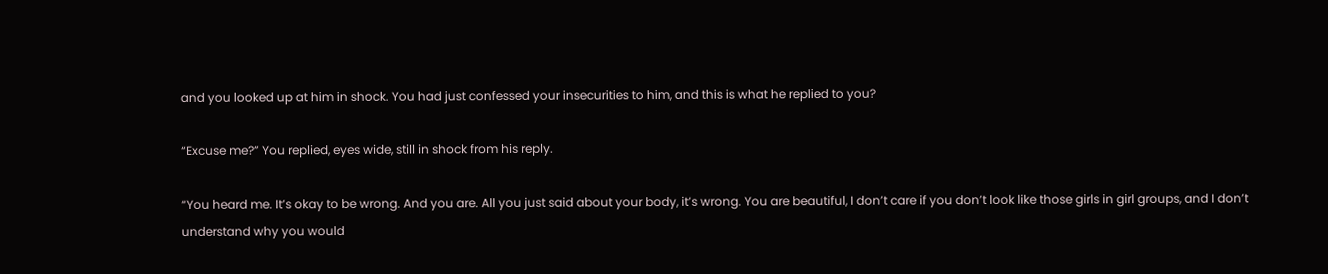and you looked up at him in shock. You had just confessed your insecurities to him, and this is what he replied to you?

“Excuse me?” You replied, eyes wide, still in shock from his reply.

“You heard me. It’s okay to be wrong. And you are. All you just said about your body, it’s wrong. You are beautiful, I don’t care if you don’t look like those girls in girl groups, and I don’t understand why you would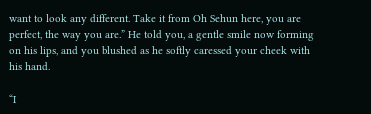want to look any different. Take it from Oh Sehun here, you are perfect, the way you are.” He told you, a gentle smile now forming on his lips, and you blushed as he softly caressed your cheek with his hand.

“I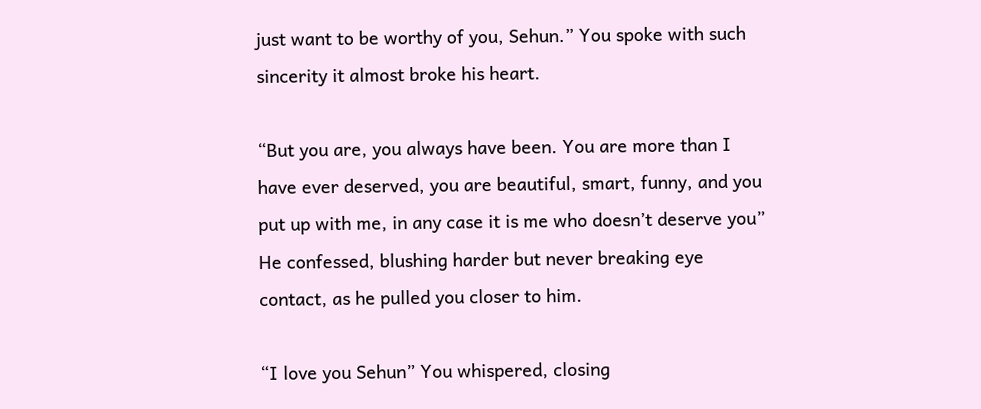just want to be worthy of you, Sehun.” You spoke with such sincerity it almost broke his heart.

“But you are, you always have been. You are more than I have ever deserved, you are beautiful, smart, funny, and you put up with me, in any case it is me who doesn’t deserve you” He confessed, blushing harder but never breaking eye contact, as he pulled you closer to him.

“I love you Sehun” You whispered, closing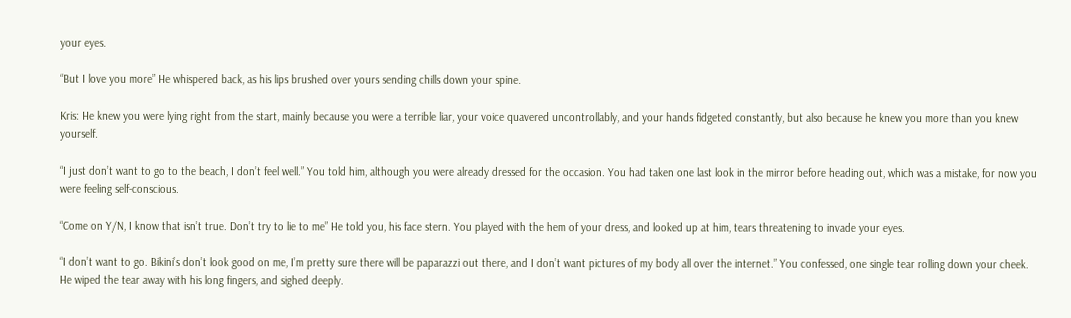your eyes.

“But I love you more” He whispered back, as his lips brushed over yours sending chills down your spine.

Kris: He knew you were lying right from the start, mainly because you were a terrible liar, your voice quavered uncontrollably, and your hands fidgeted constantly, but also because he knew you more than you knew yourself.

“I just don’t want to go to the beach, I don’t feel well.” You told him, although you were already dressed for the occasion. You had taken one last look in the mirror before heading out, which was a mistake, for now you were feeling self-conscious.

“Come on Y/N, I know that isn’t true. Don’t try to lie to me” He told you, his face stern. You played with the hem of your dress, and looked up at him, tears threatening to invade your eyes.

“I don’t want to go. Bikini’s don’t look good on me, I’m pretty sure there will be paparazzi out there, and I don’t want pictures of my body all over the internet.” You confessed, one single tear rolling down your cheek. He wiped the tear away with his long fingers, and sighed deeply.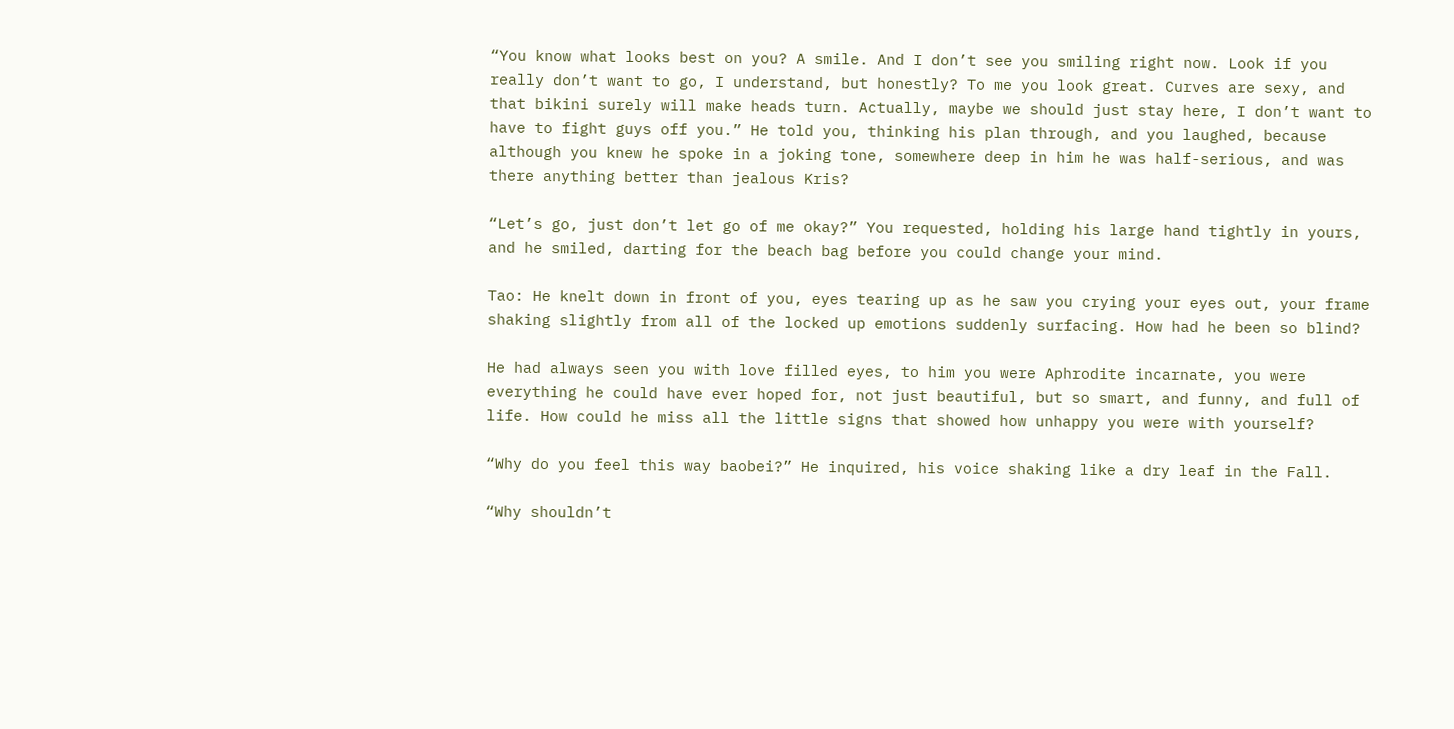“You know what looks best on you? A smile. And I don’t see you smiling right now. Look if you really don’t want to go, I understand, but honestly? To me you look great. Curves are sexy, and that bikini surely will make heads turn. Actually, maybe we should just stay here, I don’t want to have to fight guys off you.” He told you, thinking his plan through, and you laughed, because although you knew he spoke in a joking tone, somewhere deep in him he was half-serious, and was there anything better than jealous Kris?

“Let’s go, just don’t let go of me okay?” You requested, holding his large hand tightly in yours, and he smiled, darting for the beach bag before you could change your mind.

Tao: He knelt down in front of you, eyes tearing up as he saw you crying your eyes out, your frame shaking slightly from all of the locked up emotions suddenly surfacing. How had he been so blind?

He had always seen you with love filled eyes, to him you were Aphrodite incarnate, you were everything he could have ever hoped for, not just beautiful, but so smart, and funny, and full of life. How could he miss all the little signs that showed how unhappy you were with yourself?

“Why do you feel this way baobei?” He inquired, his voice shaking like a dry leaf in the Fall.

“Why shouldn’t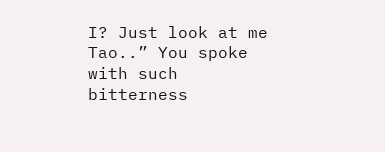I? Just look at me Tao..” You spoke with such bitterness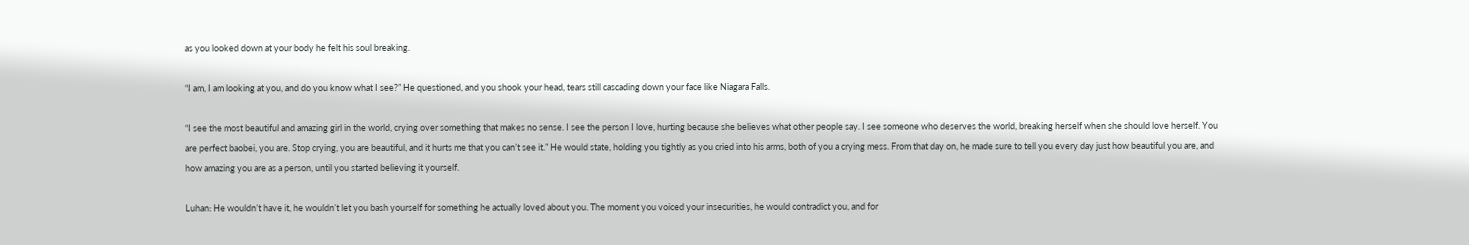as you looked down at your body he felt his soul breaking.

“I am, I am looking at you, and do you know what I see?” He questioned, and you shook your head, tears still cascading down your face like Niagara Falls.

“I see the most beautiful and amazing girl in the world, crying over something that makes no sense. I see the person I love, hurting because she believes what other people say. I see someone who deserves the world, breaking herself when she should love herself. You are perfect baobei, you are. Stop crying, you are beautiful, and it hurts me that you can’t see it.” He would state, holding you tightly as you cried into his arms, both of you a crying mess. From that day on, he made sure to tell you every day just how beautiful you are, and how amazing you are as a person, until you started believing it yourself.

Luhan: He wouldn’t have it, he wouldn’t let you bash yourself for something he actually loved about you. The moment you voiced your insecurities, he would contradict you, and for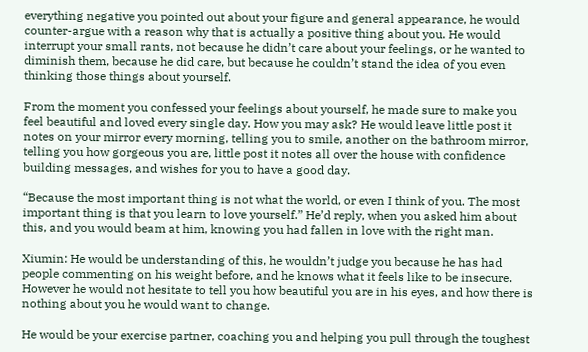everything negative you pointed out about your figure and general appearance, he would counter-argue with a reason why that is actually a positive thing about you. He would interrupt your small rants, not because he didn’t care about your feelings, or he wanted to diminish them, because he did care, but because he couldn’t stand the idea of you even thinking those things about yourself.

From the moment you confessed your feelings about yourself, he made sure to make you feel beautiful and loved every single day. How you may ask? He would leave little post it notes on your mirror every morning, telling you to smile, another on the bathroom mirror, telling you how gorgeous you are, little post it notes all over the house with confidence building messages, and wishes for you to have a good day.

“Because the most important thing is not what the world, or even I think of you. The most important thing is that you learn to love yourself.” He’d reply, when you asked him about this, and you would beam at him, knowing you had fallen in love with the right man.

Xiumin: He would be understanding of this, he wouldn’t judge you because he has had people commenting on his weight before, and he knows what it feels like to be insecure. However he would not hesitate to tell you how beautiful you are in his eyes, and how there is nothing about you he would want to change.

He would be your exercise partner, coaching you and helping you pull through the toughest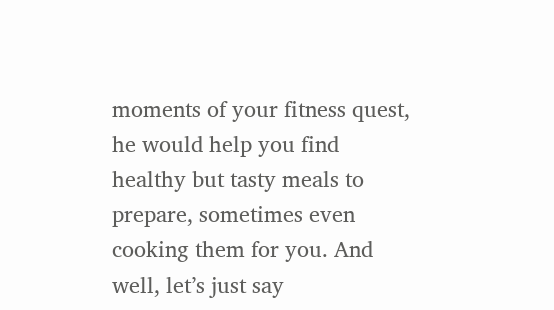moments of your fitness quest, he would help you find healthy but tasty meals to prepare, sometimes even cooking them for you. And well, let’s just say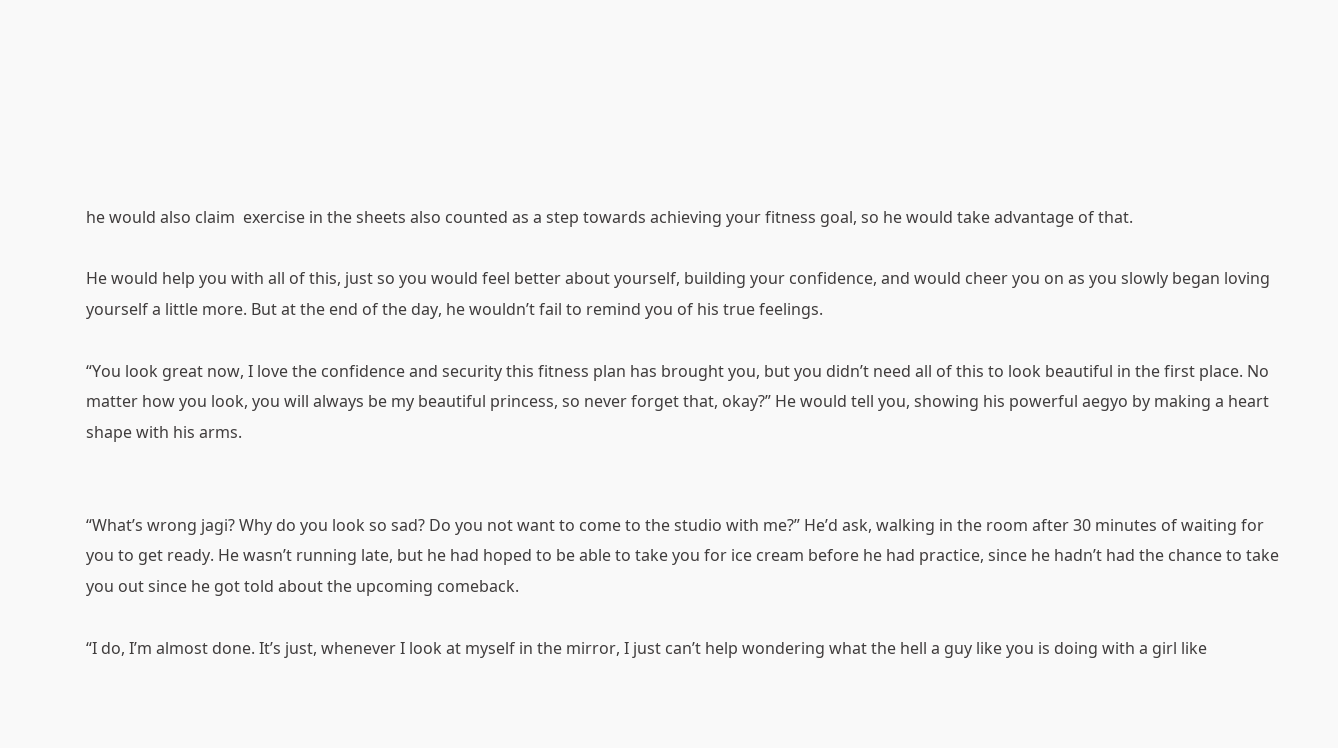he would also claim  exercise in the sheets also counted as a step towards achieving your fitness goal, so he would take advantage of that.

He would help you with all of this, just so you would feel better about yourself, building your confidence, and would cheer you on as you slowly began loving yourself a little more. But at the end of the day, he wouldn’t fail to remind you of his true feelings.

“You look great now, I love the confidence and security this fitness plan has brought you, but you didn’t need all of this to look beautiful in the first place. No matter how you look, you will always be my beautiful princess, so never forget that, okay?” He would tell you, showing his powerful aegyo by making a heart shape with his arms.


“What’s wrong jagi? Why do you look so sad? Do you not want to come to the studio with me?” He’d ask, walking in the room after 30 minutes of waiting for you to get ready. He wasn’t running late, but he had hoped to be able to take you for ice cream before he had practice, since he hadn’t had the chance to take you out since he got told about the upcoming comeback.

“I do, I’m almost done. It’s just, whenever I look at myself in the mirror, I just can’t help wondering what the hell a guy like you is doing with a girl like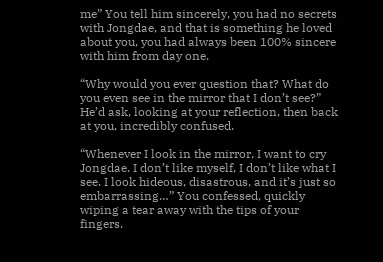me” You tell him sincerely, you had no secrets with Jongdae, and that is something he loved about you, you had always been 100% sincere with him from day one.

“Why would you ever question that? What do you even see in the mirror that I don’t see?” He’d ask, looking at your reflection, then back at you, incredibly confused.

“Whenever I look in the mirror, I want to cry Jongdae. I don’t like myself, I don’t like what I see. I look hideous, disastrous, and it’s just so embarrassing…” You confessed, quickly wiping a tear away with the tips of your fingers.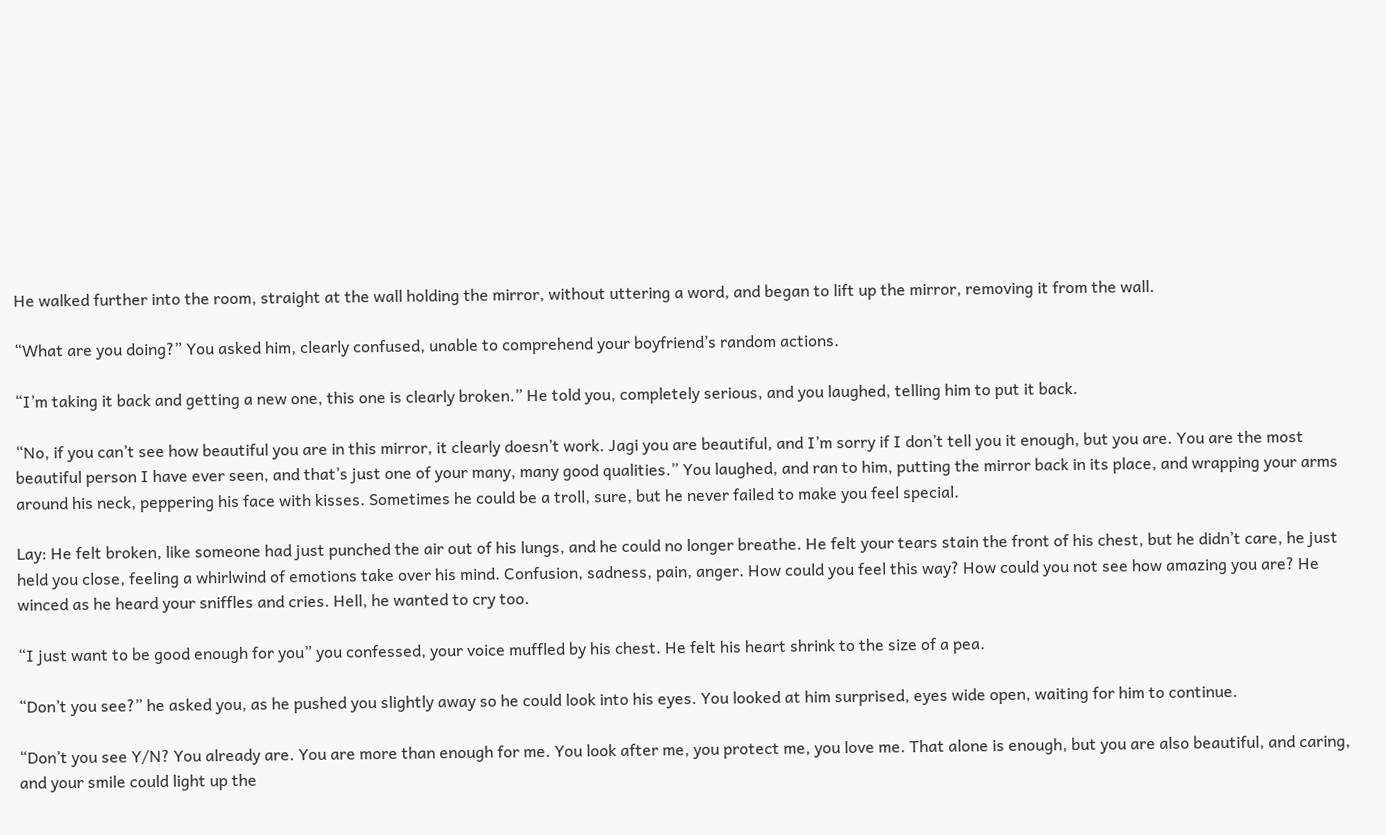He walked further into the room, straight at the wall holding the mirror, without uttering a word, and began to lift up the mirror, removing it from the wall.

“What are you doing?” You asked him, clearly confused, unable to comprehend your boyfriend’s random actions.

“I’m taking it back and getting a new one, this one is clearly broken.” He told you, completely serious, and you laughed, telling him to put it back.

“No, if you can’t see how beautiful you are in this mirror, it clearly doesn’t work. Jagi you are beautiful, and I’m sorry if I don’t tell you it enough, but you are. You are the most beautiful person I have ever seen, and that’s just one of your many, many good qualities.” You laughed, and ran to him, putting the mirror back in its place, and wrapping your arms around his neck, peppering his face with kisses. Sometimes he could be a troll, sure, but he never failed to make you feel special.

Lay: He felt broken, like someone had just punched the air out of his lungs, and he could no longer breathe. He felt your tears stain the front of his chest, but he didn’t care, he just held you close, feeling a whirlwind of emotions take over his mind. Confusion, sadness, pain, anger. How could you feel this way? How could you not see how amazing you are? He winced as he heard your sniffles and cries. Hell, he wanted to cry too.

“I just want to be good enough for you” you confessed, your voice muffled by his chest. He felt his heart shrink to the size of a pea.

“Don’t you see?” he asked you, as he pushed you slightly away so he could look into his eyes. You looked at him surprised, eyes wide open, waiting for him to continue.

“Don’t you see Y/N? You already are. You are more than enough for me. You look after me, you protect me, you love me. That alone is enough, but you are also beautiful, and caring, and your smile could light up the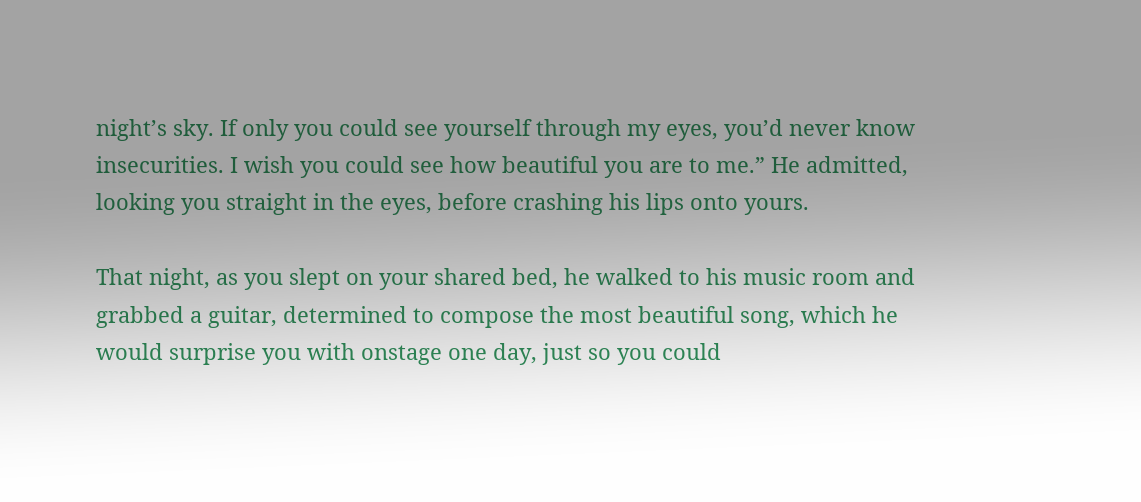night’s sky. If only you could see yourself through my eyes, you’d never know insecurities. I wish you could see how beautiful you are to me.” He admitted, looking you straight in the eyes, before crashing his lips onto yours.

That night, as you slept on your shared bed, he walked to his music room and grabbed a guitar, determined to compose the most beautiful song, which he would surprise you with onstage one day, just so you could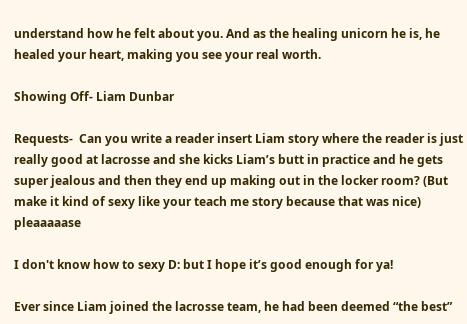understand how he felt about you. And as the healing unicorn he is, he healed your heart, making you see your real worth.

Showing Off- Liam Dunbar

Requests-  Can you write a reader insert Liam story where the reader is just really good at lacrosse and she kicks Liam’s butt in practice and he gets super jealous and then they end up making out in the locker room? (But make it kind of sexy like your teach me story because that was nice) pleaaaaase

I don't know how to sexy D: but I hope it’s good enough for ya!

Ever since Liam joined the lacrosse team, he had been deemed “the best”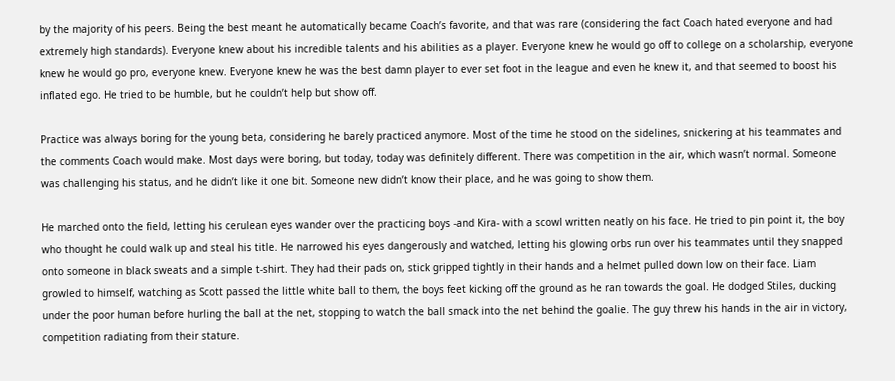by the majority of his peers. Being the best meant he automatically became Coach’s favorite, and that was rare (considering the fact Coach hated everyone and had extremely high standards). Everyone knew about his incredible talents and his abilities as a player. Everyone knew he would go off to college on a scholarship, everyone knew he would go pro, everyone knew. Everyone knew he was the best damn player to ever set foot in the league and even he knew it, and that seemed to boost his inflated ego. He tried to be humble, but he couldn’t help but show off.

Practice was always boring for the young beta, considering he barely practiced anymore. Most of the time he stood on the sidelines, snickering at his teammates and the comments Coach would make. Most days were boring, but today, today was definitely different. There was competition in the air, which wasn’t normal. Someone was challenging his status, and he didn’t like it one bit. Someone new didn’t know their place, and he was going to show them.

He marched onto the field, letting his cerulean eyes wander over the practicing boys -and Kira- with a scowl written neatly on his face. He tried to pin point it, the boy who thought he could walk up and steal his title. He narrowed his eyes dangerously and watched, letting his glowing orbs run over his teammates until they snapped onto someone in black sweats and a simple t-shirt. They had their pads on, stick gripped tightly in their hands and a helmet pulled down low on their face. Liam growled to himself, watching as Scott passed the little white ball to them, the boys feet kicking off the ground as he ran towards the goal. He dodged Stiles, ducking under the poor human before hurling the ball at the net, stopping to watch the ball smack into the net behind the goalie. The guy threw his hands in the air in victory, competition radiating from their stature.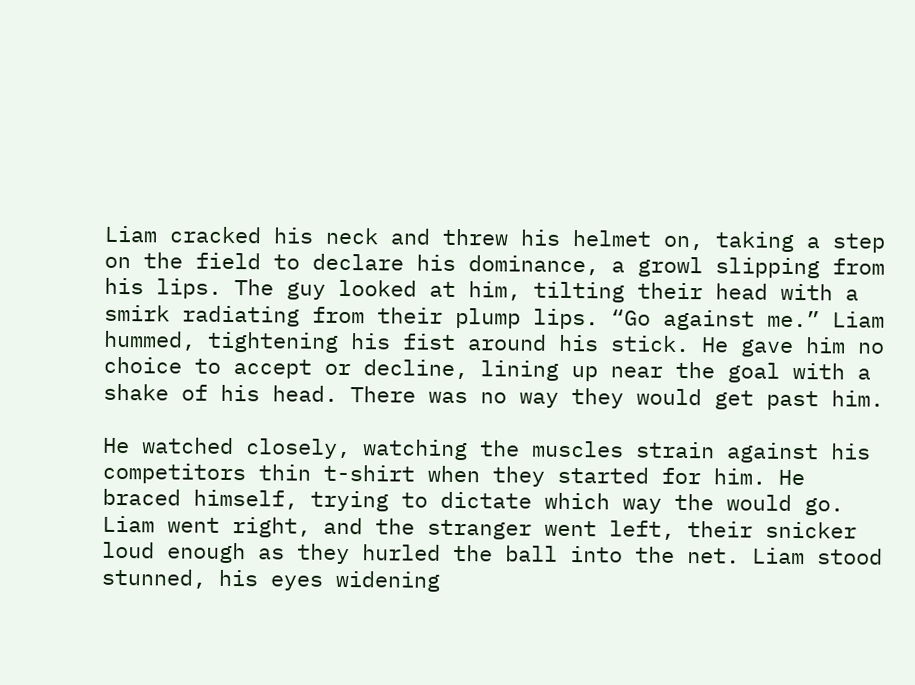Liam cracked his neck and threw his helmet on, taking a step on the field to declare his dominance, a growl slipping from his lips. The guy looked at him, tilting their head with a smirk radiating from their plump lips. “Go against me.” Liam hummed, tightening his fist around his stick. He gave him no choice to accept or decline, lining up near the goal with a shake of his head. There was no way they would get past him.

He watched closely, watching the muscles strain against his competitors thin t-shirt when they started for him. He braced himself, trying to dictate which way the would go. Liam went right, and the stranger went left, their snicker loud enough as they hurled the ball into the net. Liam stood stunned, his eyes widening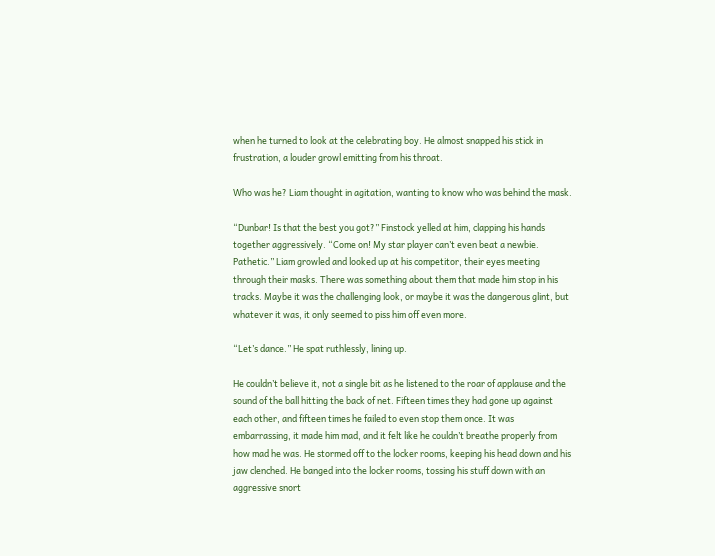when he turned to look at the celebrating boy. He almost snapped his stick in frustration, a louder growl emitting from his throat.

Who was he? Liam thought in agitation, wanting to know who was behind the mask.

“Dunbar! Is that the best you got?” Finstock yelled at him, clapping his hands together aggressively. “Come on! My star player can’t even beat a newbie. Pathetic.” Liam growled and looked up at his competitor, their eyes meeting through their masks. There was something about them that made him stop in his tracks. Maybe it was the challenging look, or maybe it was the dangerous glint, but whatever it was, it only seemed to piss him off even more.

“Let’s dance.” He spat ruthlessly, lining up.

He couldn’t believe it, not a single bit as he listened to the roar of applause and the sound of the ball hitting the back of net. Fifteen times they had gone up against each other, and fifteen times he failed to even stop them once. It was embarrassing, it made him mad, and it felt like he couldn’t breathe properly from how mad he was. He stormed off to the locker rooms, keeping his head down and his jaw clenched. He banged into the locker rooms, tossing his stuff down with an aggressive snort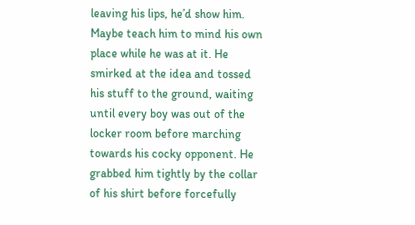leaving his lips, he’d show him. Maybe teach him to mind his own place while he was at it. He smirked at the idea and tossed his stuff to the ground, waiting until every boy was out of the locker room before marching towards his cocky opponent. He grabbed him tightly by the collar of his shirt before forcefully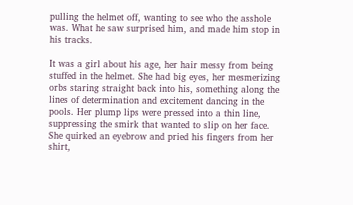pulling the helmet off, wanting to see who the asshole was. What he saw surprised him, and made him stop in his tracks.

It was a girl about his age, her hair messy from being stuffed in the helmet. She had big eyes, her mesmerizing orbs staring straight back into his, something along the lines of determination and excitement dancing in the pools. Her plump lips were pressed into a thin line, suppressing the smirk that wanted to slip on her face. She quirked an eyebrow and pried his fingers from her shirt,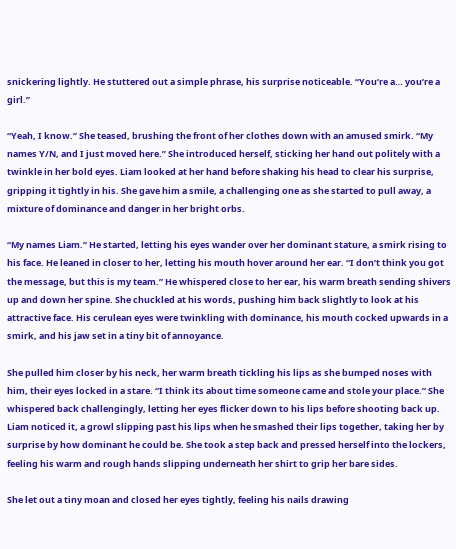snickering lightly. He stuttered out a simple phrase, his surprise noticeable. “You’re a… you’re a girl.”

“Yeah, I know.” She teased, brushing the front of her clothes down with an amused smirk. “My names Y/N, and I just moved here.” She introduced herself, sticking her hand out politely with a twinkle in her bold eyes. Liam looked at her hand before shaking his head to clear his surprise, gripping it tightly in his. She gave him a smile, a challenging one as she started to pull away, a mixture of dominance and danger in her bright orbs.

“My names Liam.” He started, letting his eyes wander over her dominant stature, a smirk rising to his face. He leaned in closer to her, letting his mouth hover around her ear. “I don’t think you got the message, but this is my team.” He whispered close to her ear, his warm breath sending shivers up and down her spine. She chuckled at his words, pushing him back slightly to look at his attractive face. His cerulean eyes were twinkling with dominance, his mouth cocked upwards in a smirk, and his jaw set in a tiny bit of annoyance.

She pulled him closer by his neck, her warm breath tickling his lips as she bumped noses with him, their eyes locked in a stare. “I think its about time someone came and stole your place.” She whispered back challengingly, letting her eyes flicker down to his lips before shooting back up. Liam noticed it, a growl slipping past his lips when he smashed their lips together, taking her by surprise by how dominant he could be. She took a step back and pressed herself into the lockers, feeling his warm and rough hands slipping underneath her shirt to grip her bare sides.

She let out a tiny moan and closed her eyes tightly, feeling his nails drawing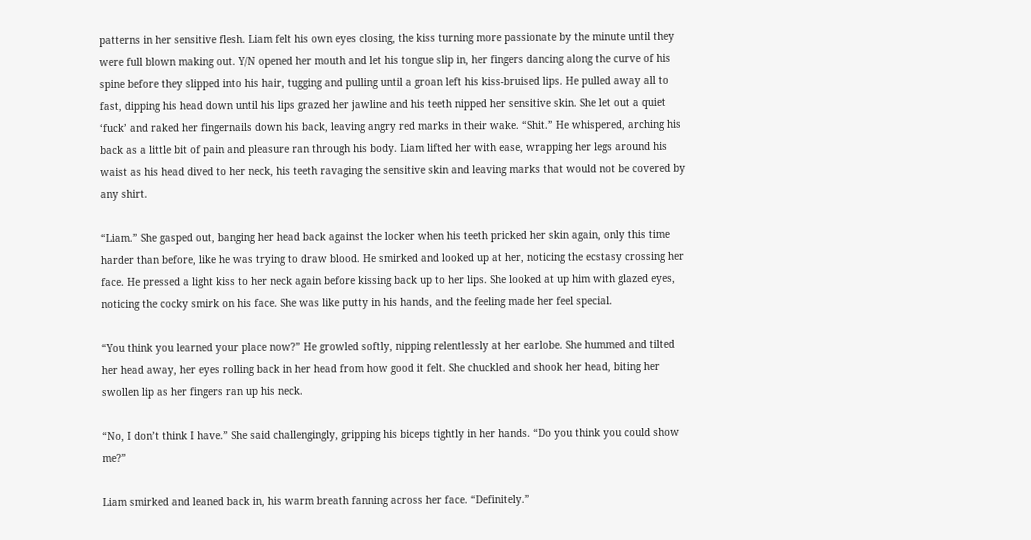patterns in her sensitive flesh. Liam felt his own eyes closing, the kiss turning more passionate by the minute until they were full blown making out. Y/N opened her mouth and let his tongue slip in, her fingers dancing along the curve of his spine before they slipped into his hair, tugging and pulling until a groan left his kiss-bruised lips. He pulled away all to fast, dipping his head down until his lips grazed her jawline and his teeth nipped her sensitive skin. She let out a quiet ‘fuck’ and raked her fingernails down his back, leaving angry red marks in their wake. “Shit.” He whispered, arching his back as a little bit of pain and pleasure ran through his body. Liam lifted her with ease, wrapping her legs around his waist as his head dived to her neck, his teeth ravaging the sensitive skin and leaving marks that would not be covered by any shirt.

“Liam.” She gasped out, banging her head back against the locker when his teeth pricked her skin again, only this time harder than before, like he was trying to draw blood. He smirked and looked up at her, noticing the ecstasy crossing her face. He pressed a light kiss to her neck again before kissing back up to her lips. She looked at up him with glazed eyes, noticing the cocky smirk on his face. She was like putty in his hands, and the feeling made her feel special.

“You think you learned your place now?” He growled softly, nipping relentlessly at her earlobe. She hummed and tilted her head away, her eyes rolling back in her head from how good it felt. She chuckled and shook her head, biting her swollen lip as her fingers ran up his neck.

“No, I don’t think I have.” She said challengingly, gripping his biceps tightly in her hands. “Do you think you could show me?”

Liam smirked and leaned back in, his warm breath fanning across her face. “Definitely.”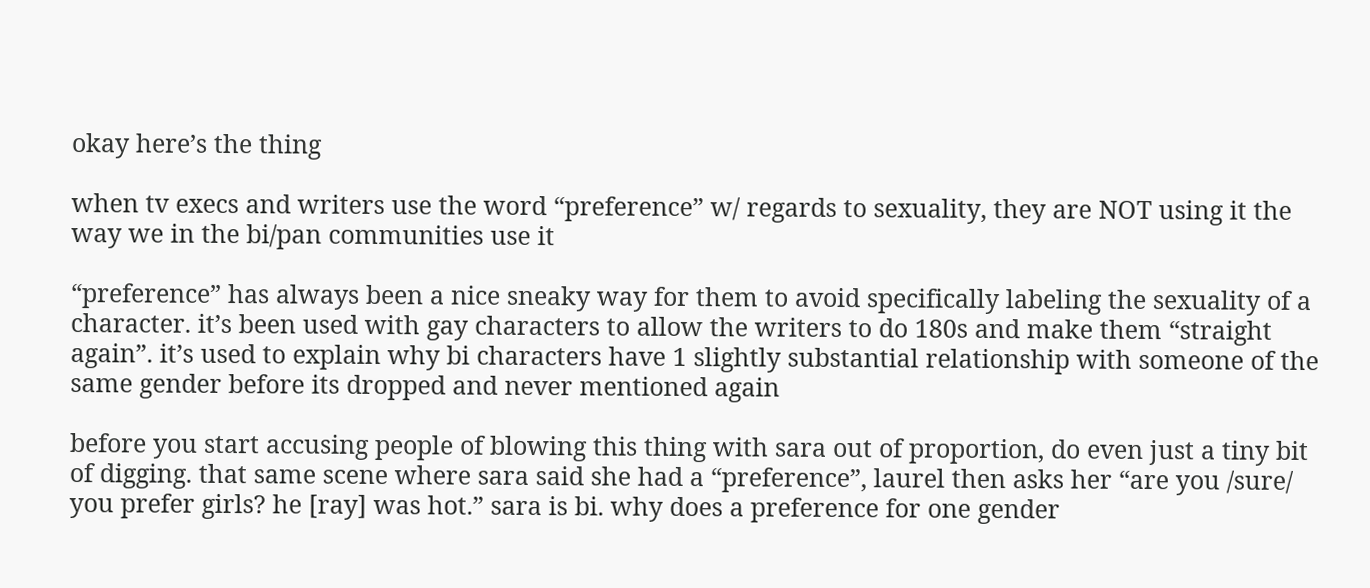okay here’s the thing

when tv execs and writers use the word “preference” w/ regards to sexuality, they are NOT using it the way we in the bi/pan communities use it

“preference” has always been a nice sneaky way for them to avoid specifically labeling the sexuality of a character. it’s been used with gay characters to allow the writers to do 180s and make them “straight again”. it’s used to explain why bi characters have 1 slightly substantial relationship with someone of the same gender before its dropped and never mentioned again

before you start accusing people of blowing this thing with sara out of proportion, do even just a tiny bit of digging. that same scene where sara said she had a “preference”, laurel then asks her “are you /sure/ you prefer girls? he [ray] was hot.” sara is bi. why does a preference for one gender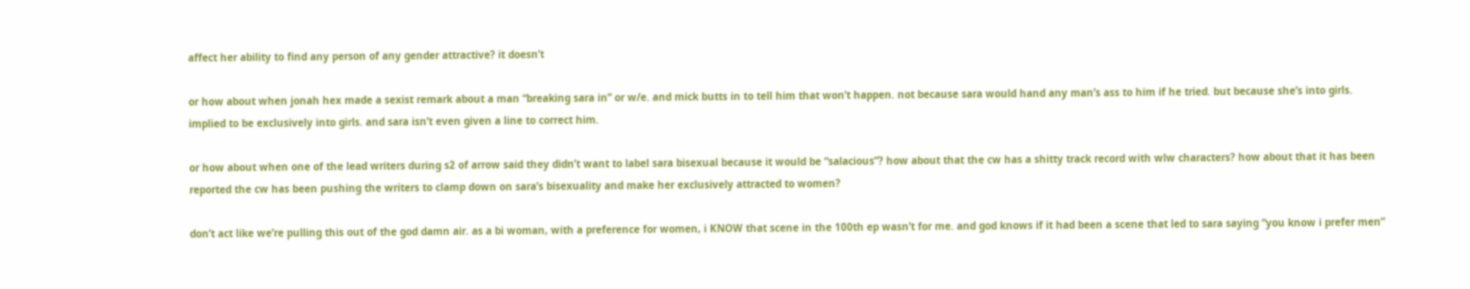affect her ability to find any person of any gender attractive? it doesn’t

or how about when jonah hex made a sexist remark about a man “breaking sara in” or w/e. and mick butts in to tell him that won’t happen. not because sara would hand any man’s ass to him if he tried. but because she’s into girls. implied to be exclusively into girls. and sara isn’t even given a line to correct him.

or how about when one of the lead writers during s2 of arrow said they didn’t want to label sara bisexual because it would be “salacious”? how about that the cw has a shitty track record with wlw characters? how about that it has been reported the cw has been pushing the writers to clamp down on sara’s bisexuality and make her exclusively attracted to women?

don’t act like we’re pulling this out of the god damn air. as a bi woman, with a preference for women, i KNOW that scene in the 100th ep wasn’t for me. and god knows if it had been a scene that led to sara saying “you know i prefer men”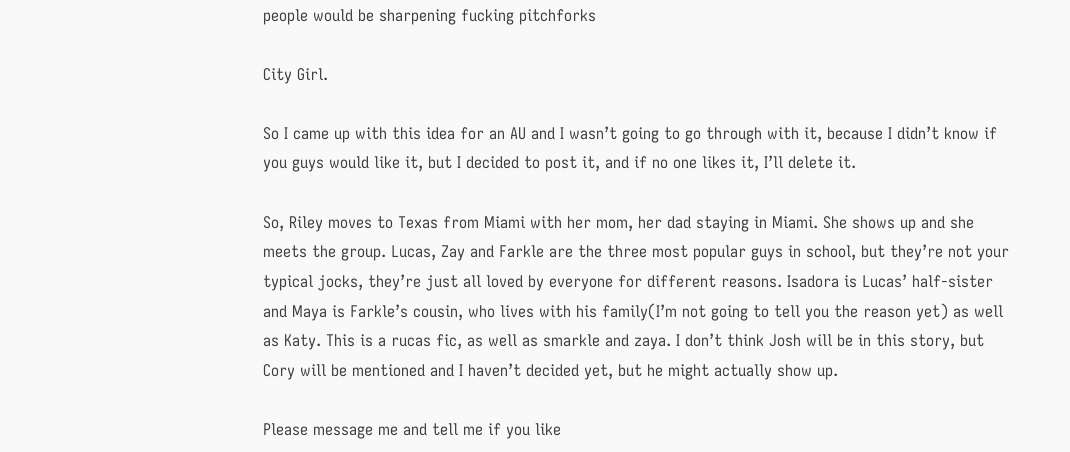people would be sharpening fucking pitchforks

City Girl.

So I came up with this idea for an AU and I wasn’t going to go through with it, because I didn’t know if you guys would like it, but I decided to post it, and if no one likes it, I’ll delete it.

So, Riley moves to Texas from Miami with her mom, her dad staying in Miami. She shows up and she meets the group. Lucas, Zay and Farkle are the three most popular guys in school, but they’re not your typical jocks, they’re just all loved by everyone for different reasons. Isadora is Lucas’ half-sister and Maya is Farkle’s cousin, who lives with his family(I’m not going to tell you the reason yet) as well as Katy. This is a rucas fic, as well as smarkle and zaya. I don’t think Josh will be in this story, but Cory will be mentioned and I haven’t decided yet, but he might actually show up.

Please message me and tell me if you like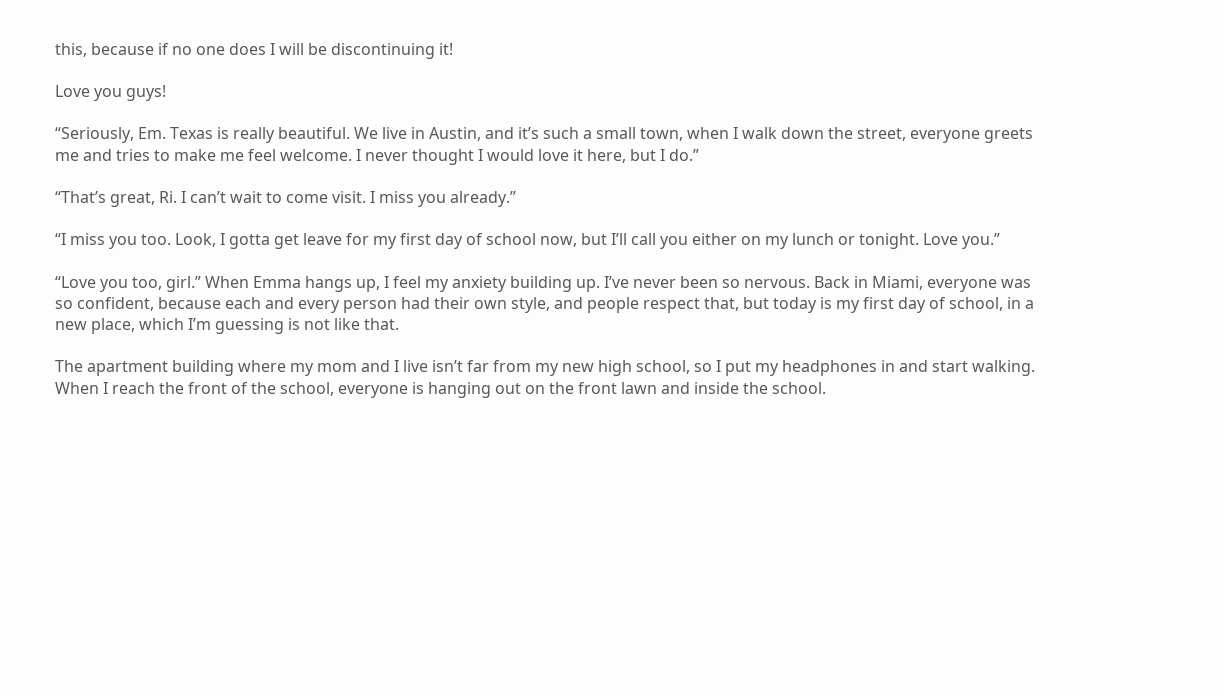this, because if no one does I will be discontinuing it!

Love you guys!

“Seriously, Em. Texas is really beautiful. We live in Austin, and it’s such a small town, when I walk down the street, everyone greets me and tries to make me feel welcome. I never thought I would love it here, but I do.”

“That’s great, Ri. I can’t wait to come visit. I miss you already.”

“I miss you too. Look, I gotta get leave for my first day of school now, but I’ll call you either on my lunch or tonight. Love you.”

“Love you too, girl.” When Emma hangs up, I feel my anxiety building up. I’ve never been so nervous. Back in Miami, everyone was so confident, because each and every person had their own style, and people respect that, but today is my first day of school, in a new place, which I’m guessing is not like that.

The apartment building where my mom and I live isn’t far from my new high school, so I put my headphones in and start walking. When I reach the front of the school, everyone is hanging out on the front lawn and inside the school.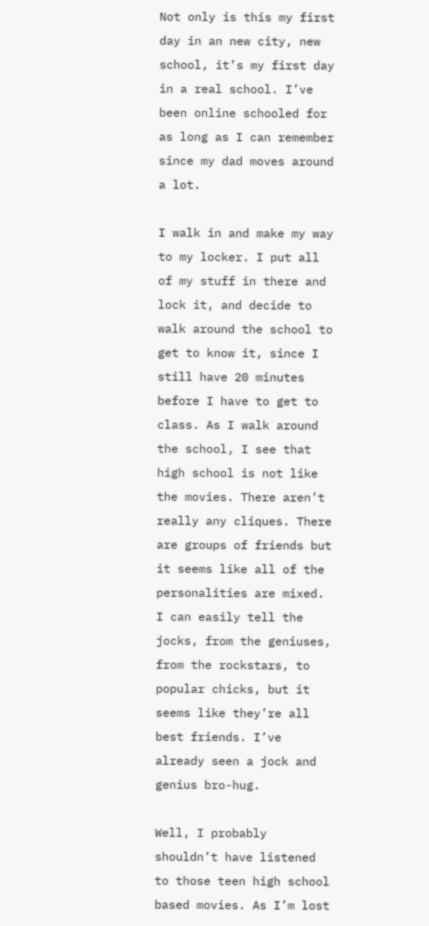Not only is this my first day in an new city, new school, it’s my first day in a real school. I’ve been online schooled for as long as I can remember since my dad moves around a lot.

I walk in and make my way to my locker. I put all of my stuff in there and lock it, and decide to walk around the school to get to know it, since I still have 20 minutes before I have to get to class. As I walk around the school, I see that high school is not like the movies. There aren’t really any cliques. There are groups of friends but it seems like all of the personalities are mixed. I can easily tell the jocks, from the geniuses, from the rockstars, to popular chicks, but it seems like they’re all best friends. I’ve already seen a jock and genius bro-hug.

Well, I probably shouldn’t have listened to those teen high school based movies. As I’m lost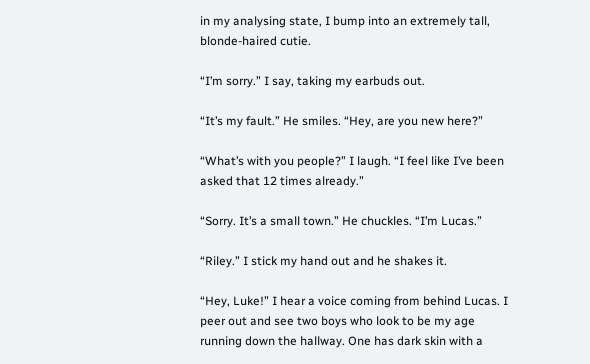in my analysing state, I bump into an extremely tall, blonde-haired cutie.

“I’m sorry.” I say, taking my earbuds out.

“It’s my fault.” He smiles. “Hey, are you new here?”

“What’s with you people?” I laugh. “I feel like I’ve been asked that 12 times already.”

“Sorry. It’s a small town.” He chuckles. “I’m Lucas.”

“Riley.” I stick my hand out and he shakes it.

“Hey, Luke!” I hear a voice coming from behind Lucas. I peer out and see two boys who look to be my age running down the hallway. One has dark skin with a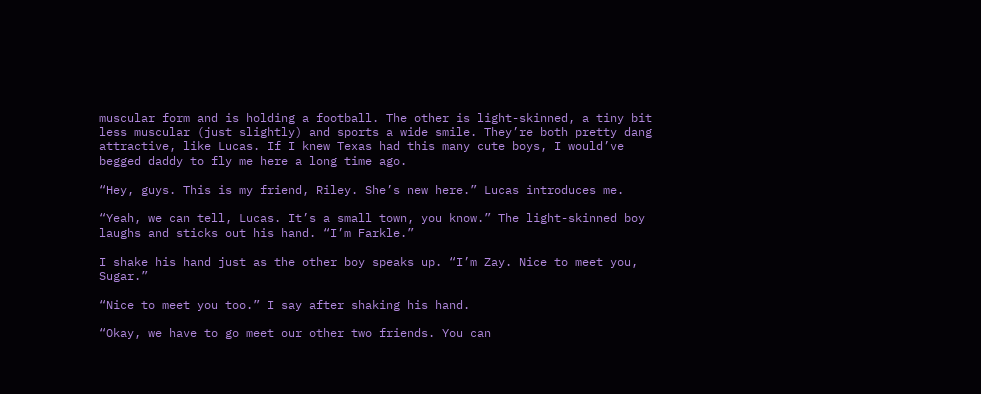muscular form and is holding a football. The other is light-skinned, a tiny bit less muscular (just slightly) and sports a wide smile. They’re both pretty dang attractive, like Lucas. If I knew Texas had this many cute boys, I would’ve begged daddy to fly me here a long time ago.

“Hey, guys. This is my friend, Riley. She’s new here.” Lucas introduces me.

“Yeah, we can tell, Lucas. It’s a small town, you know.” The light-skinned boy laughs and sticks out his hand. “I’m Farkle.”

I shake his hand just as the other boy speaks up. “I’m Zay. Nice to meet you, Sugar.”

“Nice to meet you too.” I say after shaking his hand.

“Okay, we have to go meet our other two friends. You can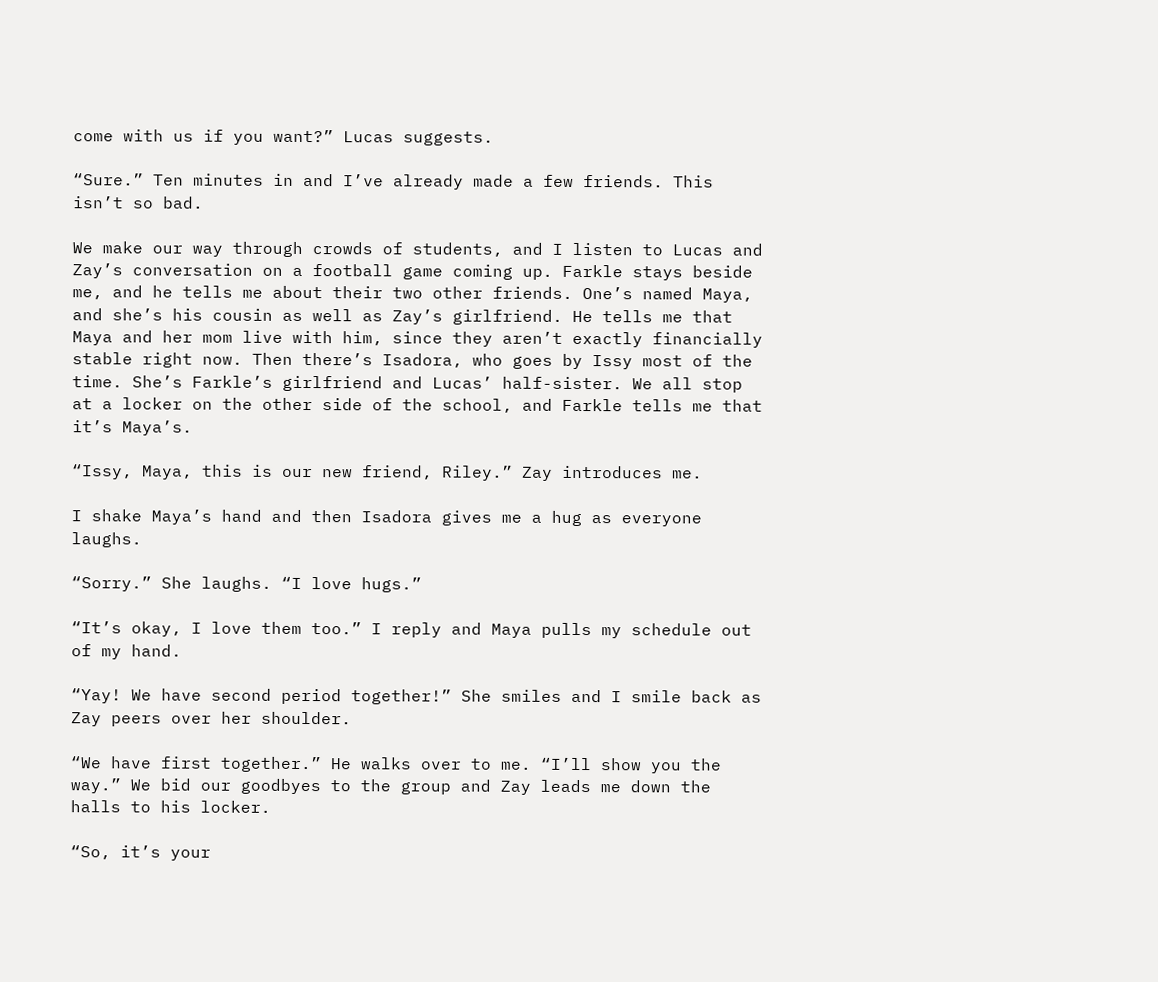come with us if you want?” Lucas suggests.

“Sure.” Ten minutes in and I’ve already made a few friends. This isn’t so bad.

We make our way through crowds of students, and I listen to Lucas and Zay’s conversation on a football game coming up. Farkle stays beside me, and he tells me about their two other friends. One’s named Maya, and she’s his cousin as well as Zay’s girlfriend. He tells me that Maya and her mom live with him, since they aren’t exactly financially stable right now. Then there’s Isadora, who goes by Issy most of the time. She’s Farkle’s girlfriend and Lucas’ half-sister. We all stop at a locker on the other side of the school, and Farkle tells me that it’s Maya’s.

“Issy, Maya, this is our new friend, Riley.” Zay introduces me.

I shake Maya’s hand and then Isadora gives me a hug as everyone laughs.

“Sorry.” She laughs. “I love hugs.”

“It’s okay, I love them too.” I reply and Maya pulls my schedule out of my hand.

“Yay! We have second period together!” She smiles and I smile back as Zay peers over her shoulder.

“We have first together.” He walks over to me. “I’ll show you the way.” We bid our goodbyes to the group and Zay leads me down the halls to his locker.

“So, it’s your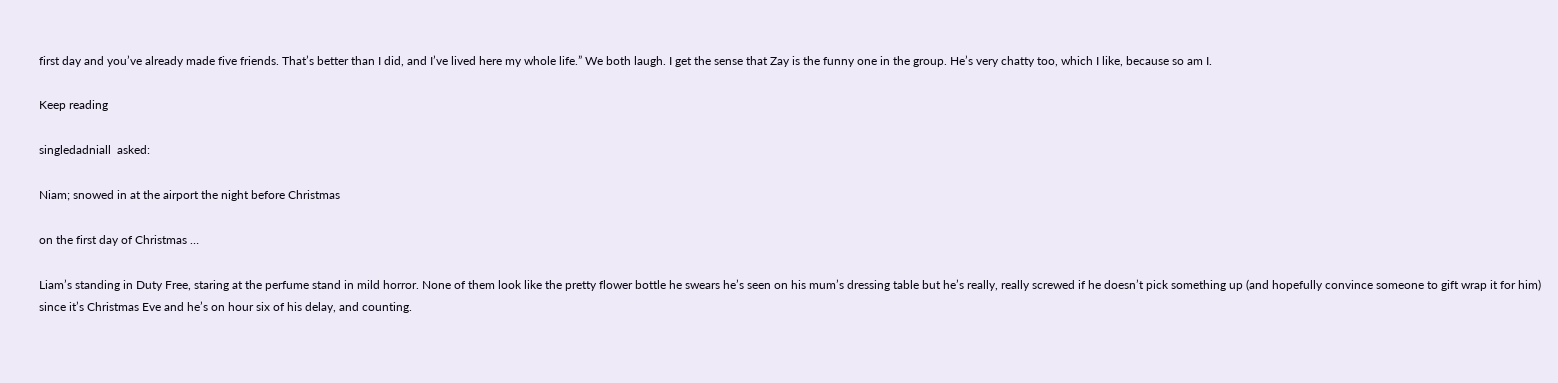first day and you’ve already made five friends. That’s better than I did, and I’ve lived here my whole life.” We both laugh. I get the sense that Zay is the funny one in the group. He’s very chatty too, which I like, because so am I.

Keep reading

singledadniall  asked:

Niam; snowed in at the airport the night before Christmas

on the first day of Christmas …

Liam’s standing in Duty Free, staring at the perfume stand in mild horror. None of them look like the pretty flower bottle he swears he’s seen on his mum’s dressing table but he’s really, really screwed if he doesn’t pick something up (and hopefully convince someone to gift wrap it for him) since it’s Christmas Eve and he’s on hour six of his delay, and counting.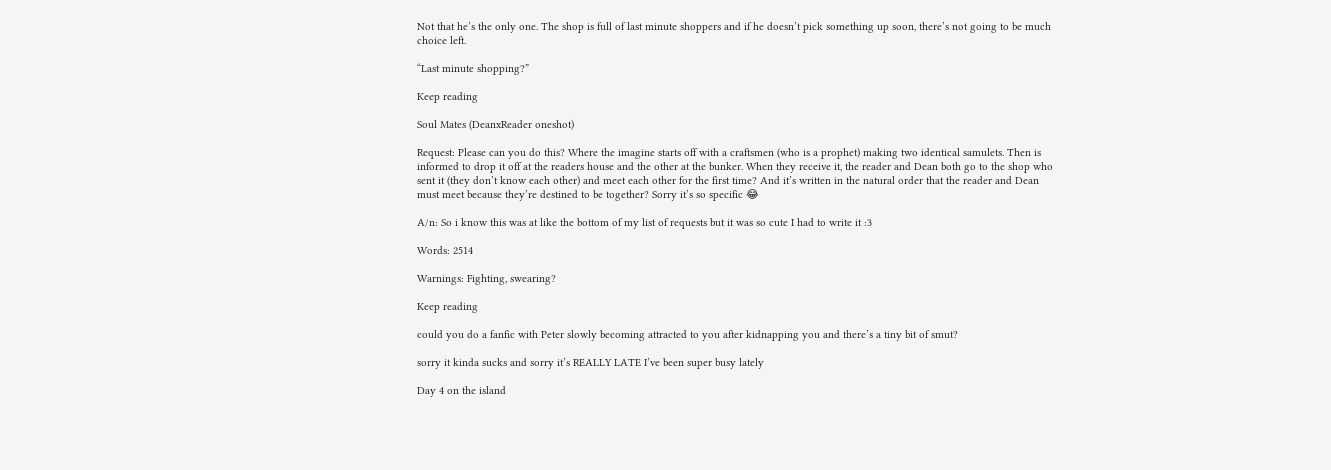Not that he’s the only one. The shop is full of last minute shoppers and if he doesn’t pick something up soon, there’s not going to be much choice left.

“Last minute shopping?”

Keep reading

Soul Mates (DeanxReader oneshot)

Request: Please can you do this? Where the imagine starts off with a craftsmen (who is a prophet) making two identical samulets. Then is informed to drop it off at the readers house and the other at the bunker. When they receive it, the reader and Dean both go to the shop who sent it (they don’t know each other) and meet each other for the first time? And it’s written in the natural order that the reader and Dean must meet because they’re destined to be together? Sorry it’s so specific 😂

A/n: So i know this was at like the bottom of my list of requests but it was so cute I had to write it :3

Words: 2514

Warnings: Fighting, swearing?

Keep reading

could you do a fanfic with Peter slowly becoming attracted to you after kidnapping you and there’s a tiny bit of smut?

sorry it kinda sucks and sorry it’s REALLY LATE I’ve been super busy lately

Day 4 on the island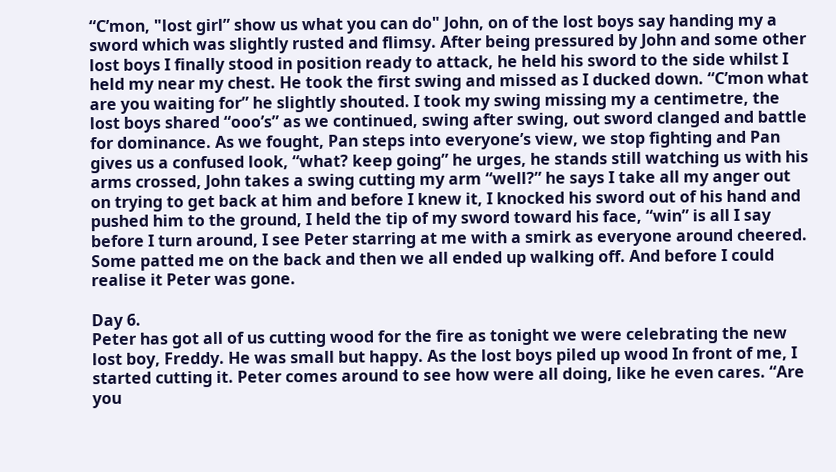“C’mon, "lost girl” show us what you can do" John, on of the lost boys say handing my a sword which was slightly rusted and flimsy. After being pressured by John and some other lost boys I finally stood in position ready to attack, he held his sword to the side whilst I held my near my chest. He took the first swing and missed as I ducked down. “C’mon what are you waiting for” he slightly shouted. I took my swing missing my a centimetre, the lost boys shared “ooo’s” as we continued, swing after swing, out sword clanged and battle for dominance. As we fought, Pan steps into everyone’s view, we stop fighting and Pan gives us a confused look, “what? keep going” he urges, he stands still watching us with his arms crossed, John takes a swing cutting my arm “well?” he says I take all my anger out on trying to get back at him and before I knew it, I knocked his sword out of his hand and pushed him to the ground, I held the tip of my sword toward his face, “win” is all I say before I turn around, I see Peter starring at me with a smirk as everyone around cheered. Some patted me on the back and then we all ended up walking off. And before I could realise it Peter was gone.

Day 6.
Peter has got all of us cutting wood for the fire as tonight we were celebrating the new lost boy, Freddy. He was small but happy. As the lost boys piled up wood In front of me, I started cutting it. Peter comes around to see how were all doing, like he even cares. “Are you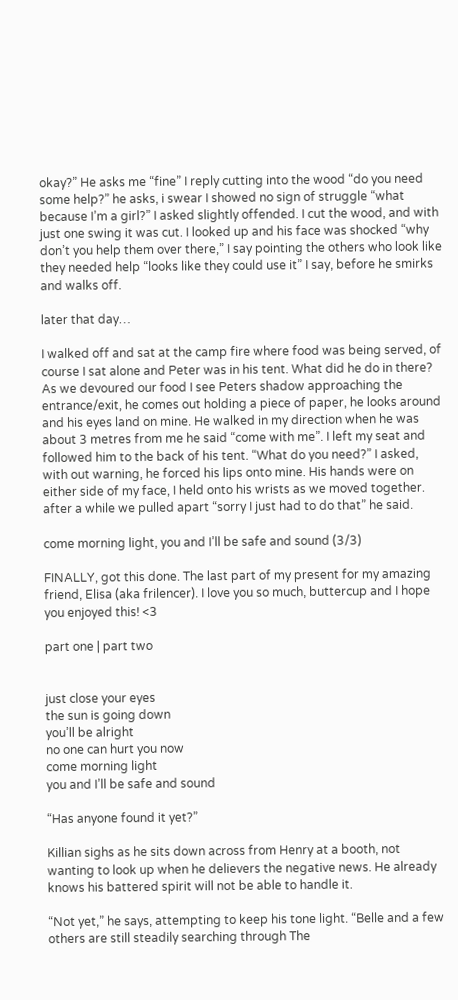okay?” He asks me “fine” I reply cutting into the wood “do you need some help?” he asks, i swear I showed no sign of struggle “what because I’m a girl?” I asked slightly offended. I cut the wood, and with just one swing it was cut. I looked up and his face was shocked “why don’t you help them over there,” I say pointing the others who look like they needed help “looks like they could use it” I say, before he smirks and walks off.

later that day…

I walked off and sat at the camp fire where food was being served, of course I sat alone and Peter was in his tent. What did he do in there? As we devoured our food I see Peters shadow approaching the entrance/exit, he comes out holding a piece of paper, he looks around and his eyes land on mine. He walked in my direction when he was about 3 metres from me he said “come with me”. I left my seat and followed him to the back of his tent. “What do you need?” I asked, with out warning, he forced his lips onto mine. His hands were on either side of my face, I held onto his wrists as we moved together. after a while we pulled apart “sorry I just had to do that” he said.

come morning light, you and I’ll be safe and sound (3/3)

FINALLY, got this done. The last part of my present for my amazing friend, Elisa (aka frilencer). I love you so much, buttercup and I hope you enjoyed this! <3

part one | part two


just close your eyes
the sun is going down
you’ll be alright
no one can hurt you now
come morning light
you and I’ll be safe and sound

“Has anyone found it yet?”

Killian sighs as he sits down across from Henry at a booth, not wanting to look up when he delievers the negative news. He already knows his battered spirit will not be able to handle it.

“Not yet,” he says, attempting to keep his tone light. “Belle and a few others are still steadily searching through The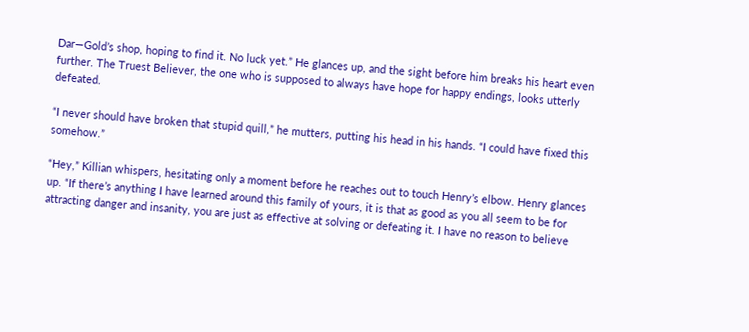Dar—Gold’s shop, hoping to find it. No luck yet.” He glances up, and the sight before him breaks his heart even further. The Truest Believer, the one who is supposed to always have hope for happy endings, looks utterly defeated.

“I never should have broken that stupid quill,” he mutters, putting his head in his hands. “I could have fixed this somehow.”

“Hey,” Killian whispers, hesitating only a moment before he reaches out to touch Henry’s elbow. Henry glances up. “If there’s anything I have learned around this family of yours, it is that as good as you all seem to be for attracting danger and insanity, you are just as effective at solving or defeating it. I have no reason to believe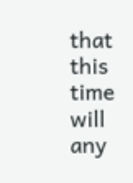that this time will any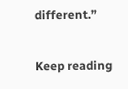different.”

Keep reading